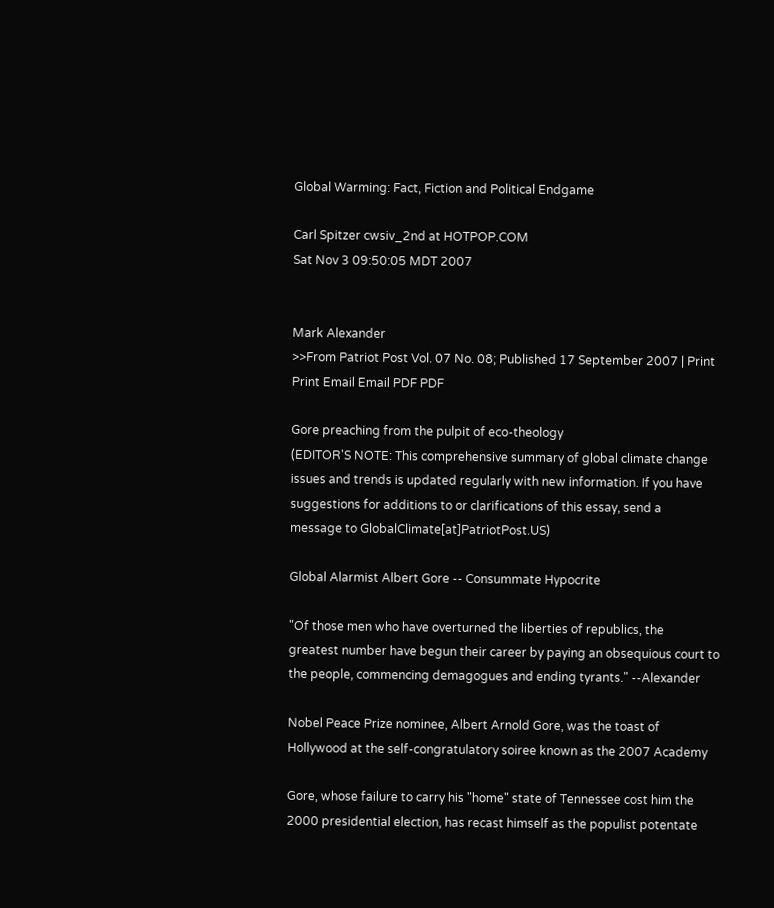Global Warming: Fact, Fiction and Political Endgame

Carl Spitzer cwsiv_2nd at HOTPOP.COM
Sat Nov 3 09:50:05 MDT 2007


Mark Alexander
>>From Patriot Post Vol. 07 No. 08; Published 17 September 2007 | Print
Print Email Email PDF PDF

Gore preaching from the pulpit of eco-theology
(EDITOR'S NOTE: This comprehensive summary of global climate change
issues and trends is updated regularly with new information. If you have
suggestions for additions to or clarifications of this essay, send a
message to GlobalClimate[at]PatriotPost.US)

Global Alarmist Albert Gore -- Consummate Hypocrite

"Of those men who have overturned the liberties of republics, the
greatest number have begun their career by paying an obsequious court to
the people, commencing demagogues and ending tyrants." --Alexander

Nobel Peace Prize nominee, Albert Arnold Gore, was the toast of
Hollywood at the self-congratulatory soiree known as the 2007 Academy

Gore, whose failure to carry his "home" state of Tennessee cost him the
2000 presidential election, has recast himself as the populist potentate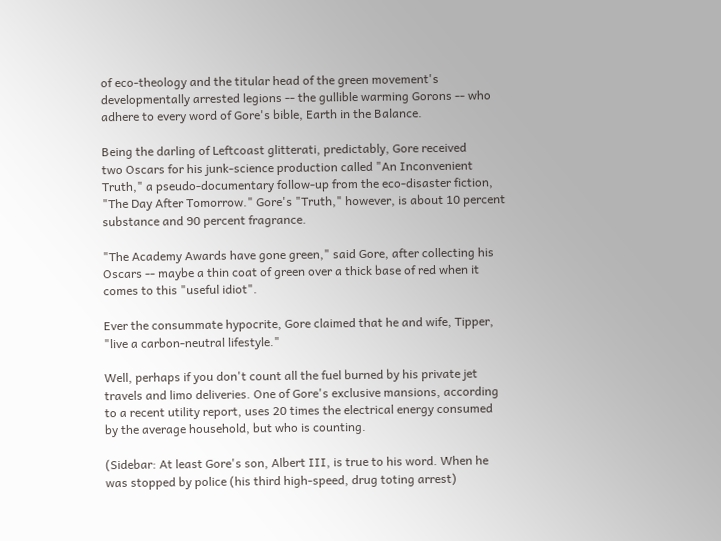of eco-theology and the titular head of the green movement's
developmentally arrested legions -- the gullible warming Gorons -- who
adhere to every word of Gore's bible, Earth in the Balance.

Being the darling of Leftcoast glitterati, predictably, Gore received
two Oscars for his junk-science production called "An Inconvenient
Truth," a pseudo-documentary follow-up from the eco-disaster fiction,
"The Day After Tomorrow." Gore's "Truth," however, is about 10 percent
substance and 90 percent fragrance.

"The Academy Awards have gone green," said Gore, after collecting his
Oscars -- maybe a thin coat of green over a thick base of red when it
comes to this "useful idiot".

Ever the consummate hypocrite, Gore claimed that he and wife, Tipper,
"live a carbon-neutral lifestyle."

Well, perhaps if you don't count all the fuel burned by his private jet
travels and limo deliveries. One of Gore's exclusive mansions, according
to a recent utility report, uses 20 times the electrical energy consumed
by the average household, but who is counting.

(Sidebar: At least Gore's son, Albert III, is true to his word. When he
was stopped by police (his third high-speed, drug toting arrest)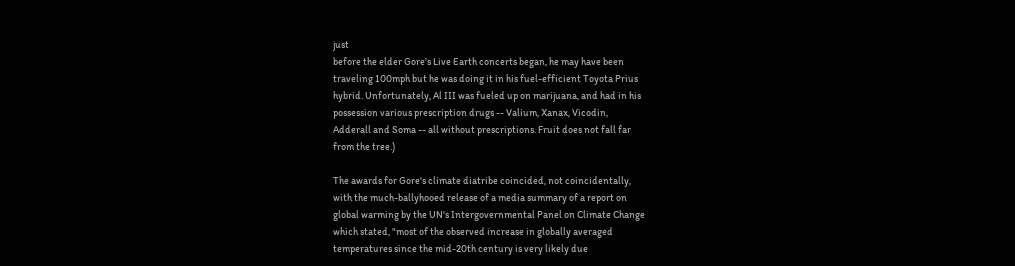just
before the elder Gore's Live Earth concerts began, he may have been
traveling 100mph but he was doing it in his fuel-efficient Toyota Prius
hybrid. Unfortunately, Al III was fueled up on marijuana, and had in his
possession various prescription drugs -- Valium, Xanax, Vicodin,
Adderall and Soma -- all without prescriptions. Fruit does not fall far
from the tree.)

The awards for Gore's climate diatribe coincided, not coincidentally,
with the much-ballyhooed release of a media summary of a report on
global warming by the UN's Intergovernmental Panel on Climate Change
which stated, "most of the observed increase in globally averaged
temperatures since the mid-20th century is very likely due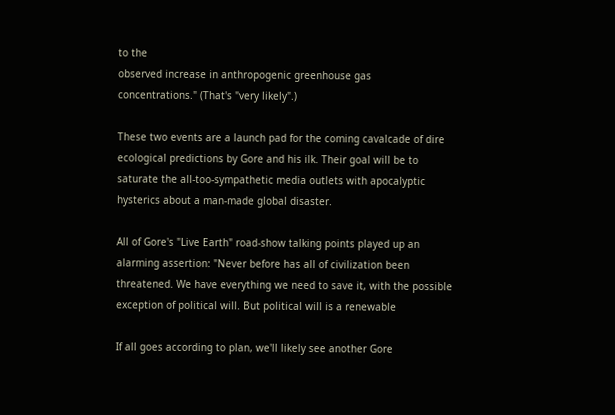to the
observed increase in anthropogenic greenhouse gas
concentrations." (That's "very likely".)

These two events are a launch pad for the coming cavalcade of dire
ecological predictions by Gore and his ilk. Their goal will be to
saturate the all-too-sympathetic media outlets with apocalyptic
hysterics about a man-made global disaster.

All of Gore's "Live Earth" road-show talking points played up an
alarming assertion: "Never before has all of civilization been
threatened. We have everything we need to save it, with the possible
exception of political will. But political will is a renewable

If all goes according to plan, we'll likely see another Gore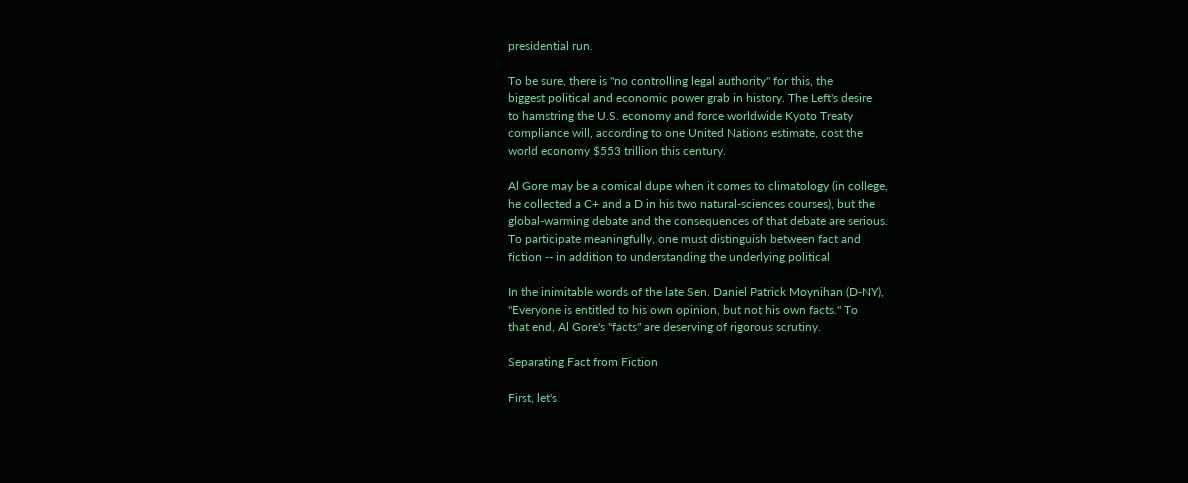presidential run.

To be sure, there is "no controlling legal authority" for this, the
biggest political and economic power grab in history. The Left's desire
to hamstring the U.S. economy and force worldwide Kyoto Treaty
compliance will, according to one United Nations estimate, cost the
world economy $553 trillion this century.

Al Gore may be a comical dupe when it comes to climatology (in college,
he collected a C+ and a D in his two natural-sciences courses), but the
global-warming debate and the consequences of that debate are serious.
To participate meaningfully, one must distinguish between fact and
fiction -- in addition to understanding the underlying political

In the inimitable words of the late Sen. Daniel Patrick Moynihan (D-NY),
"Everyone is entitled to his own opinion, but not his own facts." To
that end, Al Gore's "facts" are deserving of rigorous scrutiny.

Separating Fact from Fiction

First, let's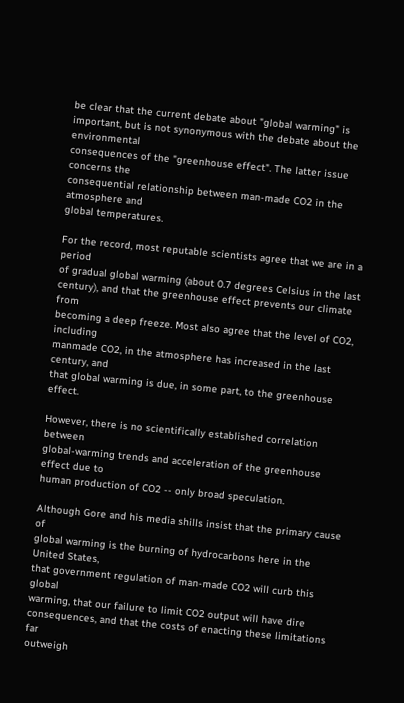be clear that the current debate about "global warming" is
important, but is not synonymous with the debate about the environmental
consequences of the "greenhouse effect". The latter issue concerns the
consequential relationship between man-made CO2 in the atmosphere and
global temperatures.

For the record, most reputable scientists agree that we are in a period
of gradual global warming (about 0.7 degrees Celsius in the last
century), and that the greenhouse effect prevents our climate from
becoming a deep freeze. Most also agree that the level of CO2, including
manmade CO2, in the atmosphere has increased in the last century, and
that global warming is due, in some part, to the greenhouse effect.

However, there is no scientifically established correlation between
global-warming trends and acceleration of the greenhouse effect due to
human production of CO2 -- only broad speculation.

Although Gore and his media shills insist that the primary cause of
global warming is the burning of hydrocarbons here in the United States,
that government regulation of man-made CO2 will curb this global
warming, that our failure to limit CO2 output will have dire
consequences, and that the costs of enacting these limitations far
outweigh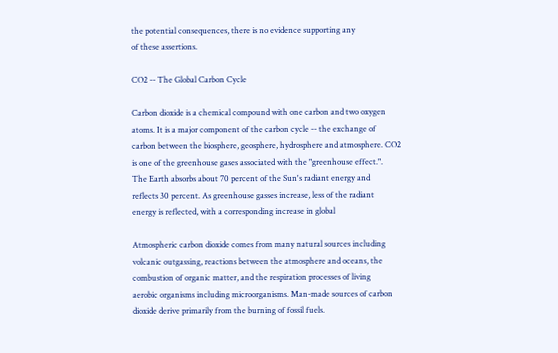the potential consequences, there is no evidence supporting any
of these assertions.

CO2 -- The Global Carbon Cycle

Carbon dioxide is a chemical compound with one carbon and two oxygen
atoms. It is a major component of the carbon cycle -- the exchange of
carbon between the biosphere, geosphere, hydrosphere and atmosphere. CO2
is one of the greenhouse gases associated with the "greenhouse effect.".
The Earth absorbs about 70 percent of the Sun's radiant energy and
reflects 30 percent. As greenhouse gasses increase, less of the radiant
energy is reflected, with a corresponding increase in global

Atmospheric carbon dioxide comes from many natural sources including
volcanic outgassing, reactions between the atmosphere and oceans, the
combustion of organic matter, and the respiration processes of living
aerobic organisms including microorganisms. Man-made sources of carbon
dioxide derive primarily from the burning of fossil fuels.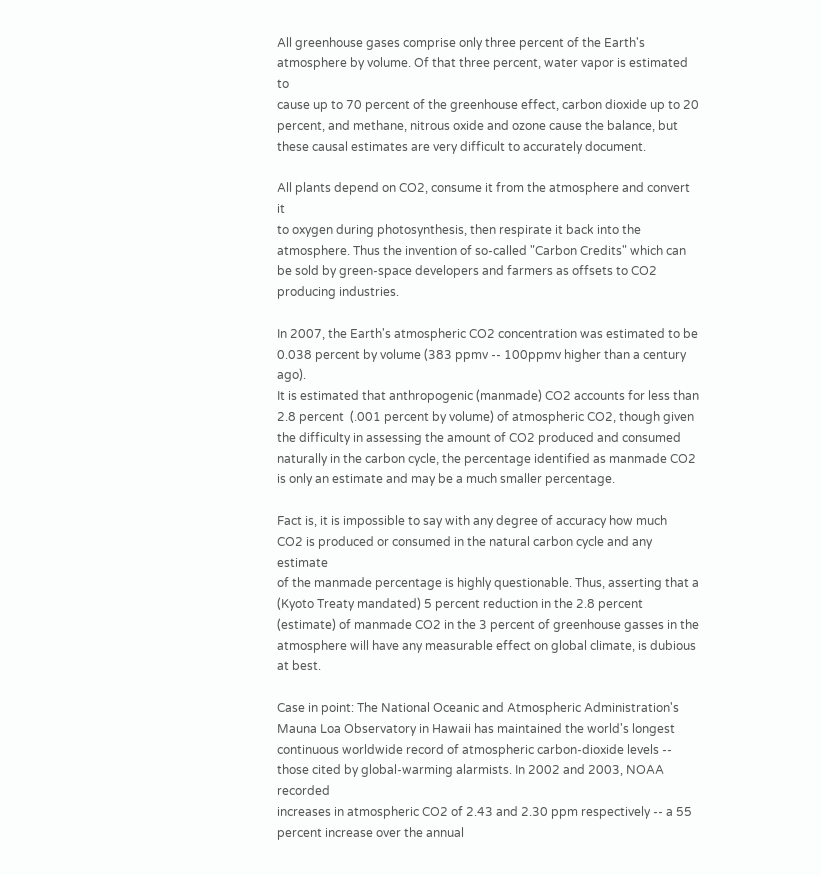All greenhouse gases comprise only three percent of the Earth's
atmosphere by volume. Of that three percent, water vapor is estimated to
cause up to 70 percent of the greenhouse effect, carbon dioxide up to 20
percent, and methane, nitrous oxide and ozone cause the balance, but
these causal estimates are very difficult to accurately document.

All plants depend on CO2, consume it from the atmosphere and convert it
to oxygen during photosynthesis, then respirate it back into the
atmosphere. Thus the invention of so-called "Carbon Credits" which can
be sold by green-space developers and farmers as offsets to CO2
producing industries.

In 2007, the Earth's atmospheric CO2 concentration was estimated to be
0.038 percent by volume (383 ppmv -- 100ppmv higher than a century ago).
It is estimated that anthropogenic (manmade) CO2 accounts for less than
2.8 percent  (.001 percent by volume) of atmospheric CO2, though given
the difficulty in assessing the amount of CO2 produced and consumed
naturally in the carbon cycle, the percentage identified as manmade CO2
is only an estimate and may be a much smaller percentage.

Fact is, it is impossible to say with any degree of accuracy how much
CO2 is produced or consumed in the natural carbon cycle and any estimate
of the manmade percentage is highly questionable. Thus, asserting that a
(Kyoto Treaty mandated) 5 percent reduction in the 2.8 percent
(estimate) of manmade CO2 in the 3 percent of greenhouse gasses in the
atmosphere will have any measurable effect on global climate, is dubious
at best.

Case in point: The National Oceanic and Atmospheric Administration's
Mauna Loa Observatory in Hawaii has maintained the world's longest
continuous worldwide record of atmospheric carbon-dioxide levels --
those cited by global-warming alarmists. In 2002 and 2003, NOAA recorded
increases in atmospheric CO2 of 2.43 and 2.30 ppm respectively -- a 55
percent increase over the annual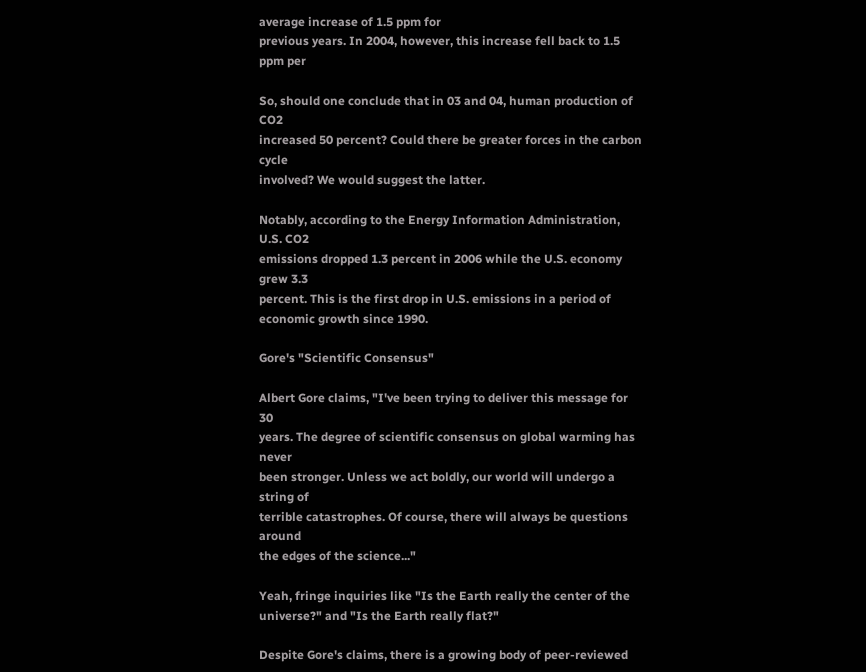average increase of 1.5 ppm for
previous years. In 2004, however, this increase fell back to 1.5 ppm per

So, should one conclude that in 03 and 04, human production of CO2
increased 50 percent? Could there be greater forces in the carbon cycle
involved? We would suggest the latter.

Notably, according to the Energy Information Administration, U.S. CO2
emissions dropped 1.3 percent in 2006 while the U.S. economy grew 3.3
percent. This is the first drop in U.S. emissions in a period of
economic growth since 1990.

Gore's "Scientific Consensus"

Albert Gore claims, "I've been trying to deliver this message for 30
years. The degree of scientific consensus on global warming has never
been stronger. Unless we act boldly, our world will undergo a string of
terrible catastrophes. Of course, there will always be questions around
the edges of the science..."

Yeah, fringe inquiries like "Is the Earth really the center of the
universe?" and "Is the Earth really flat?"

Despite Gore's claims, there is a growing body of peer-reviewed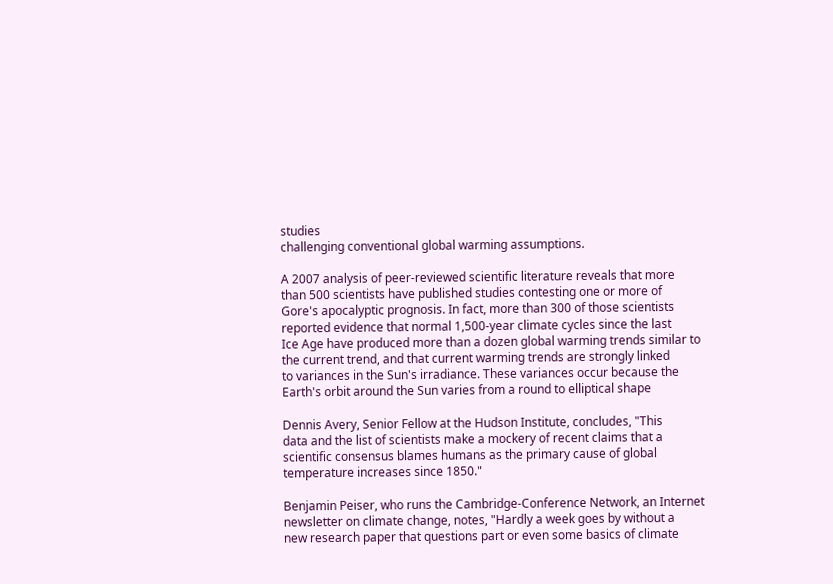studies
challenging conventional global warming assumptions.

A 2007 analysis of peer-reviewed scientific literature reveals that more
than 500 scientists have published studies contesting one or more of
Gore's apocalyptic prognosis. In fact, more than 300 of those scientists
reported evidence that normal 1,500-year climate cycles since the last
Ice Age have produced more than a dozen global warming trends similar to
the current trend, and that current warming trends are strongly linked
to variances in the Sun's irradiance. These variances occur because the
Earth's orbit around the Sun varies from a round to elliptical shape

Dennis Avery, Senior Fellow at the Hudson Institute, concludes, "This
data and the list of scientists make a mockery of recent claims that a
scientific consensus blames humans as the primary cause of global
temperature increases since 1850."

Benjamin Peiser, who runs the Cambridge-Conference Network, an Internet
newsletter on climate change, notes, "Hardly a week goes by without a
new research paper that questions part or even some basics of climate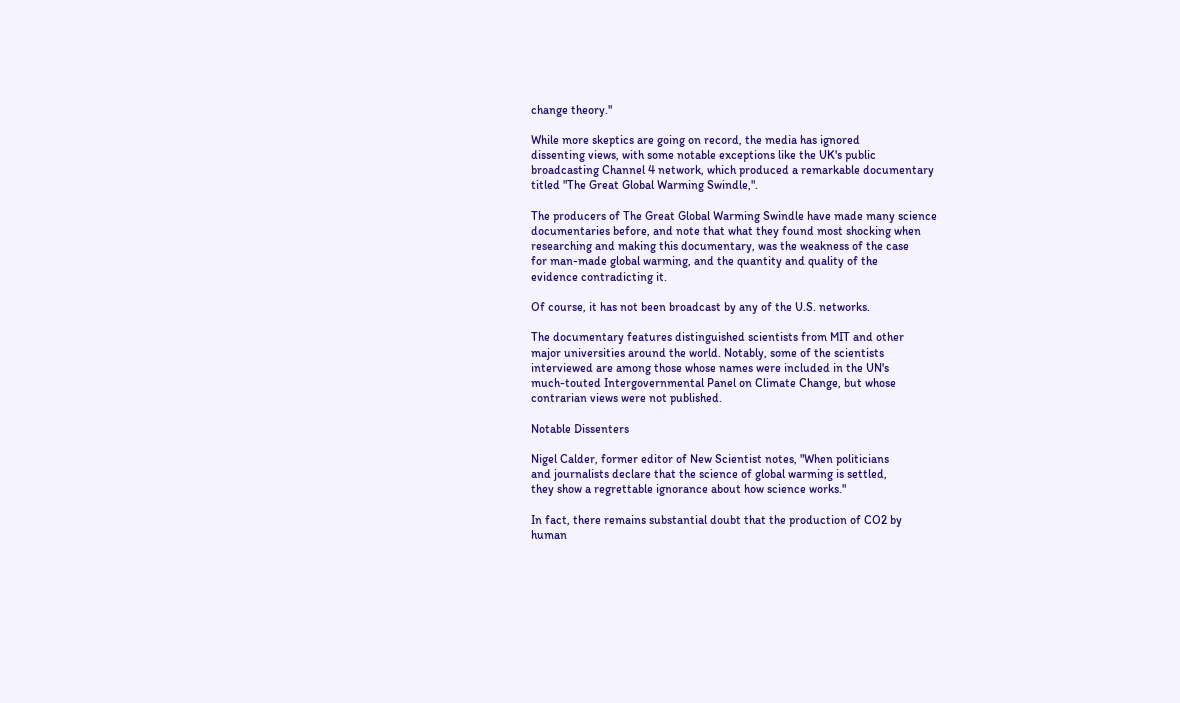change theory."

While more skeptics are going on record, the media has ignored
dissenting views, with some notable exceptions like the UK's public
broadcasting Channel 4 network, which produced a remarkable documentary
titled "The Great Global Warming Swindle,".

The producers of The Great Global Warming Swindle have made many science
documentaries before, and note that what they found most shocking when
researching and making this documentary, was the weakness of the case
for man-made global warming, and the quantity and quality of the
evidence contradicting it.

Of course, it has not been broadcast by any of the U.S. networks.

The documentary features distinguished scientists from MIT and other
major universities around the world. Notably, some of the scientists
interviewed are among those whose names were included in the UN's
much-touted Intergovernmental Panel on Climate Change, but whose
contrarian views were not published.

Notable Dissenters

Nigel Calder, former editor of New Scientist notes, "When politicians
and journalists declare that the science of global warming is settled,
they show a regrettable ignorance about how science works."

In fact, there remains substantial doubt that the production of CO2 by
human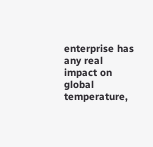enterprise has any real impact on global temperature,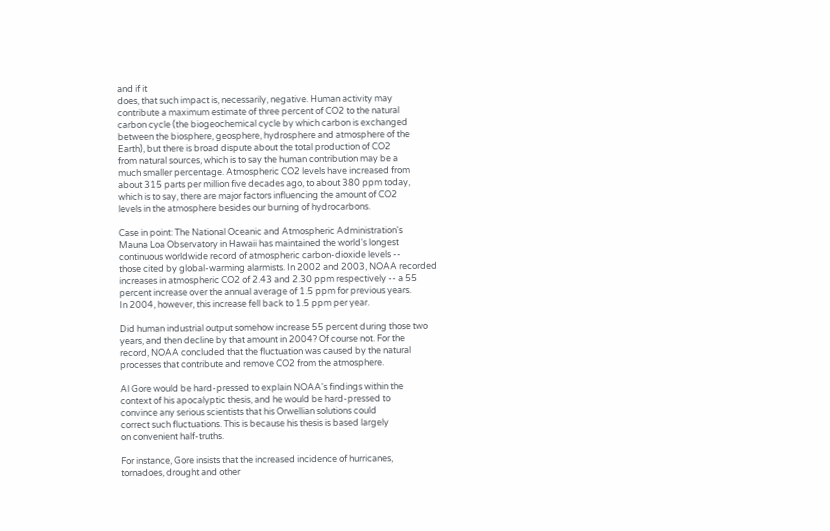and if it
does, that such impact is, necessarily, negative. Human activity may
contribute a maximum estimate of three percent of CO2 to the natural
carbon cycle (the biogeochemical cycle by which carbon is exchanged
between the biosphere, geosphere, hydrosphere and atmosphere of the
Earth), but there is broad dispute about the total production of CO2
from natural sources, which is to say the human contribution may be a
much smaller percentage. Atmospheric CO2 levels have increased from
about 315 parts per million five decades ago, to about 380 ppm today,
which is to say, there are major factors influencing the amount of CO2
levels in the atmosphere besides our burning of hydrocarbons.

Case in point: The National Oceanic and Atmospheric Administration's
Mauna Loa Observatory in Hawaii has maintained the world's longest
continuous worldwide record of atmospheric carbon-dioxide levels --
those cited by global-warming alarmists. In 2002 and 2003, NOAA recorded
increases in atmospheric CO2 of 2.43 and 2.30 ppm respectively -- a 55
percent increase over the annual average of 1.5 ppm for previous years.
In 2004, however, this increase fell back to 1.5 ppm per year.

Did human industrial output somehow increase 55 percent during those two
years, and then decline by that amount in 2004? Of course not. For the
record, NOAA concluded that the fluctuation was caused by the natural
processes that contribute and remove CO2 from the atmosphere.

Al Gore would be hard-pressed to explain NOAA's findings within the
context of his apocalyptic thesis, and he would be hard-pressed to
convince any serious scientists that his Orwellian solutions could
correct such fluctuations. This is because his thesis is based largely
on convenient half-truths.

For instance, Gore insists that the increased incidence of hurricanes,
tornadoes, drought and other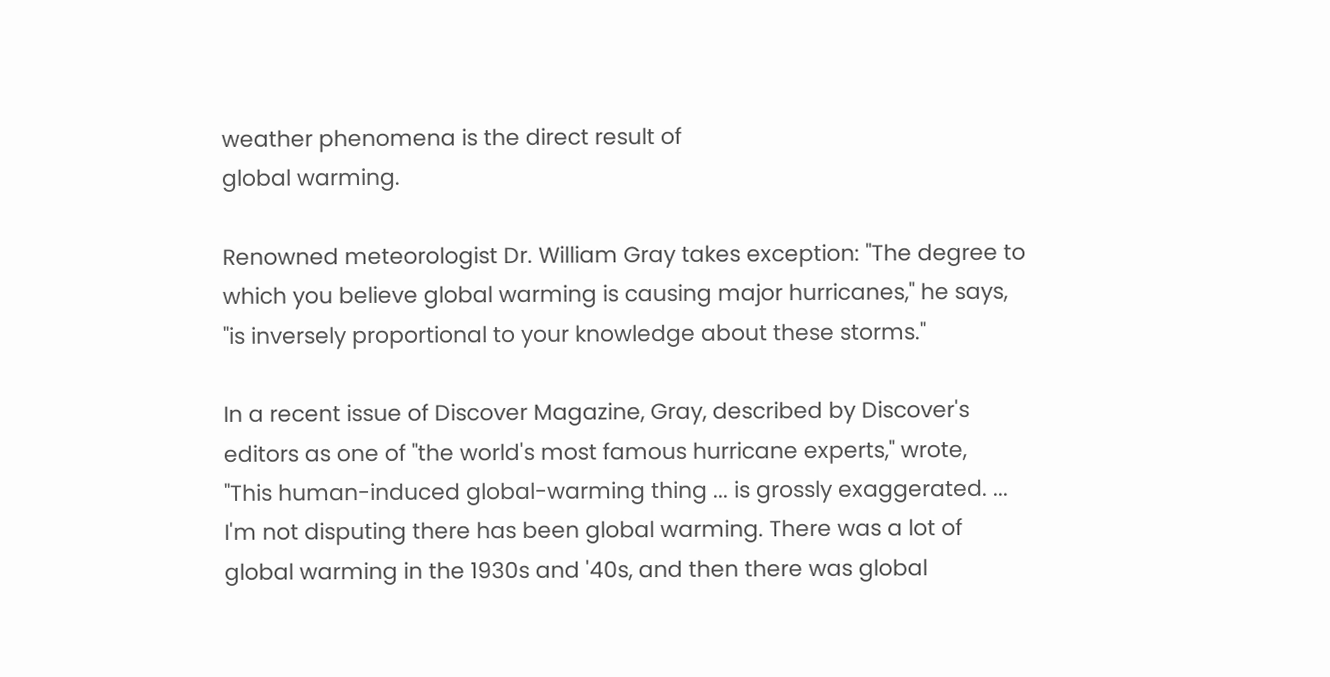weather phenomena is the direct result of
global warming.

Renowned meteorologist Dr. William Gray takes exception: "The degree to
which you believe global warming is causing major hurricanes," he says,
"is inversely proportional to your knowledge about these storms."

In a recent issue of Discover Magazine, Gray, described by Discover's
editors as one of "the world's most famous hurricane experts," wrote,
"This human-induced global-warming thing ... is grossly exaggerated. ...
I'm not disputing there has been global warming. There was a lot of
global warming in the 1930s and '40s, and then there was global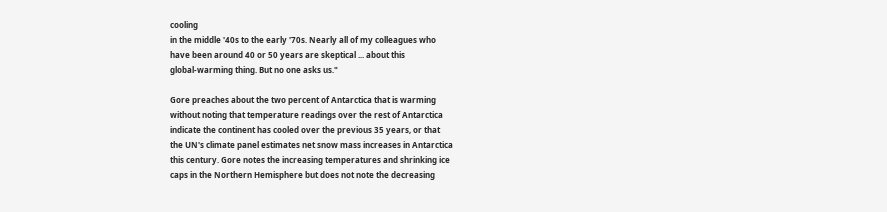cooling
in the middle '40s to the early '70s. Nearly all of my colleagues who
have been around 40 or 50 years are skeptical ... about this
global-warming thing. But no one asks us."

Gore preaches about the two percent of Antarctica that is warming
without noting that temperature readings over the rest of Antarctica
indicate the continent has cooled over the previous 35 years, or that
the UN's climate panel estimates net snow mass increases in Antarctica
this century. Gore notes the increasing temperatures and shrinking ice
caps in the Northern Hemisphere but does not note the decreasing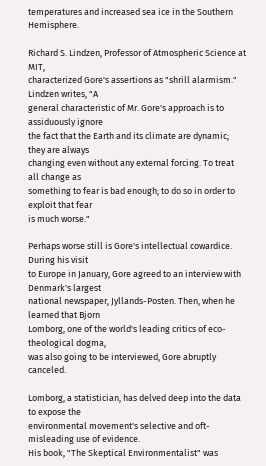temperatures and increased sea ice in the Southern Hemisphere.

Richard S. Lindzen, Professor of Atmospheric Science at MIT,
characterized Gore's assertions as "shrill alarmism." Lindzen writes, "A
general characteristic of Mr. Gore's approach is to assiduously ignore
the fact that the Earth and its climate are dynamic; they are always
changing even without any external forcing. To treat all change as
something to fear is bad enough; to do so in order to exploit that fear
is much worse."

Perhaps worse still is Gore's intellectual cowardice. During his visit
to Europe in January, Gore agreed to an interview with Denmark's largest
national newspaper, Jyllands-Posten. Then, when he learned that Bjorn
Lomborg, one of the world's leading critics of eco-theological dogma,
was also going to be interviewed, Gore abruptly canceled.

Lomborg, a statistician, has delved deep into the data to expose the
environmental movement's selective and oft-misleading use of evidence.
His book, "The Skeptical Environmentalist" was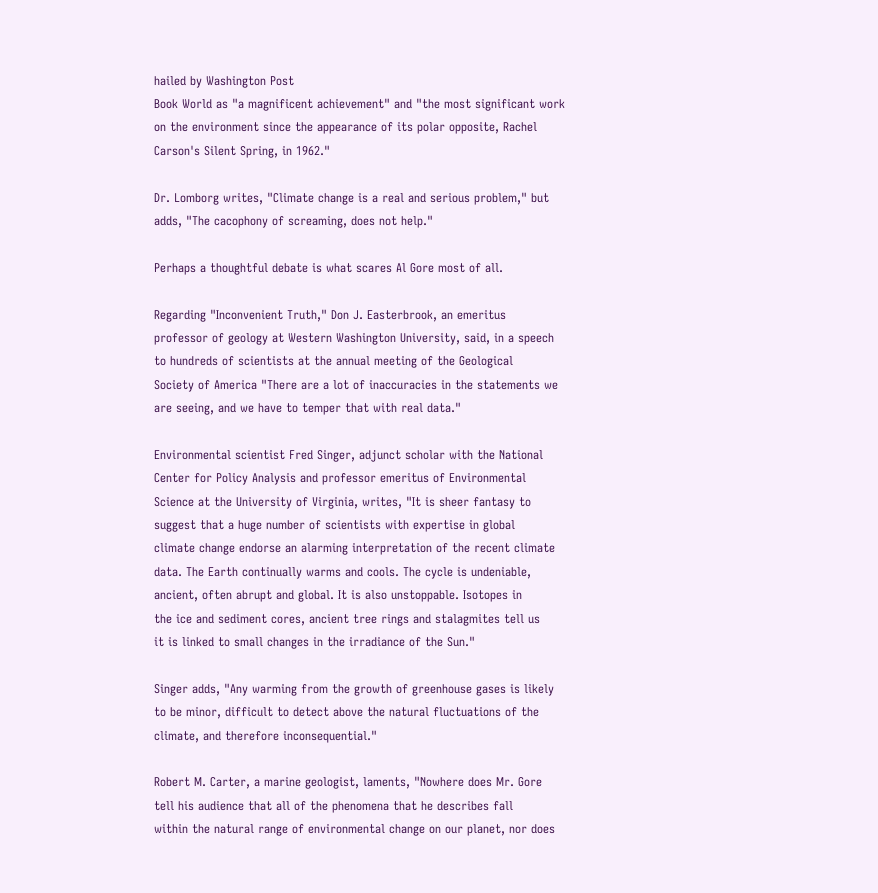hailed by Washington Post
Book World as "a magnificent achievement" and "the most significant work
on the environment since the appearance of its polar opposite, Rachel
Carson's Silent Spring, in 1962."

Dr. Lomborg writes, "Climate change is a real and serious problem," but
adds, "The cacophony of screaming, does not help."

Perhaps a thoughtful debate is what scares Al Gore most of all.

Regarding "Inconvenient Truth," Don J. Easterbrook, an emeritus
professor of geology at Western Washington University, said, in a speech
to hundreds of scientists at the annual meeting of the Geological
Society of America "There are a lot of inaccuracies in the statements we
are seeing, and we have to temper that with real data."

Environmental scientist Fred Singer, adjunct scholar with the National
Center for Policy Analysis and professor emeritus of Environmental
Science at the University of Virginia, writes, "It is sheer fantasy to
suggest that a huge number of scientists with expertise in global
climate change endorse an alarming interpretation of the recent climate
data. The Earth continually warms and cools. The cycle is undeniable,
ancient, often abrupt and global. It is also unstoppable. Isotopes in
the ice and sediment cores, ancient tree rings and stalagmites tell us
it is linked to small changes in the irradiance of the Sun."

Singer adds, "Any warming from the growth of greenhouse gases is likely
to be minor, difficult to detect above the natural fluctuations of the
climate, and therefore inconsequential."

Robert M. Carter, a marine geologist, laments, "Nowhere does Mr. Gore
tell his audience that all of the phenomena that he describes fall
within the natural range of environmental change on our planet, nor does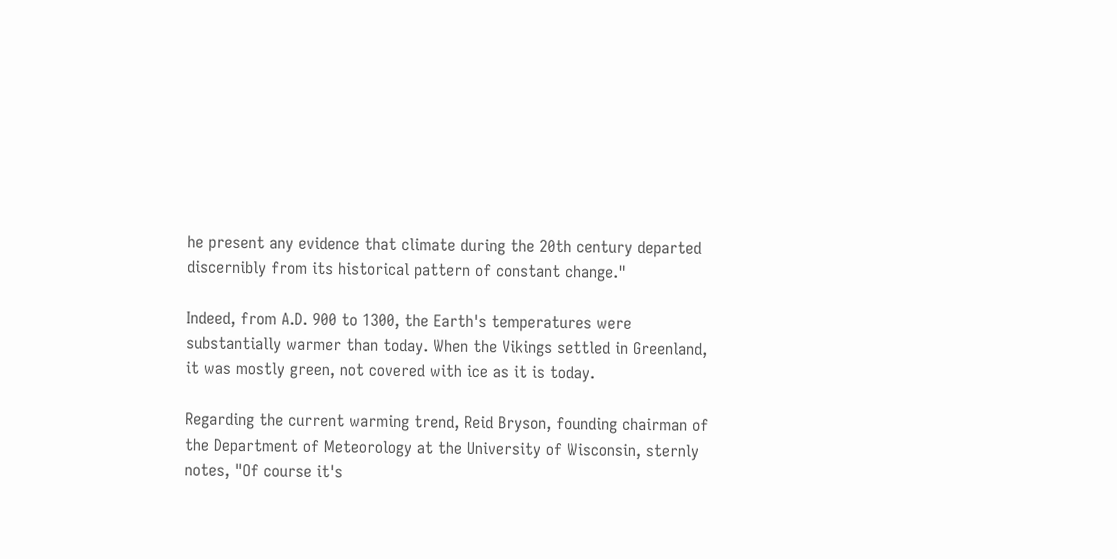he present any evidence that climate during the 20th century departed
discernibly from its historical pattern of constant change."

Indeed, from A.D. 900 to 1300, the Earth's temperatures were
substantially warmer than today. When the Vikings settled in Greenland,
it was mostly green, not covered with ice as it is today.

Regarding the current warming trend, Reid Bryson, founding chairman of
the Department of Meteorology at the University of Wisconsin, sternly
notes, "Of course it's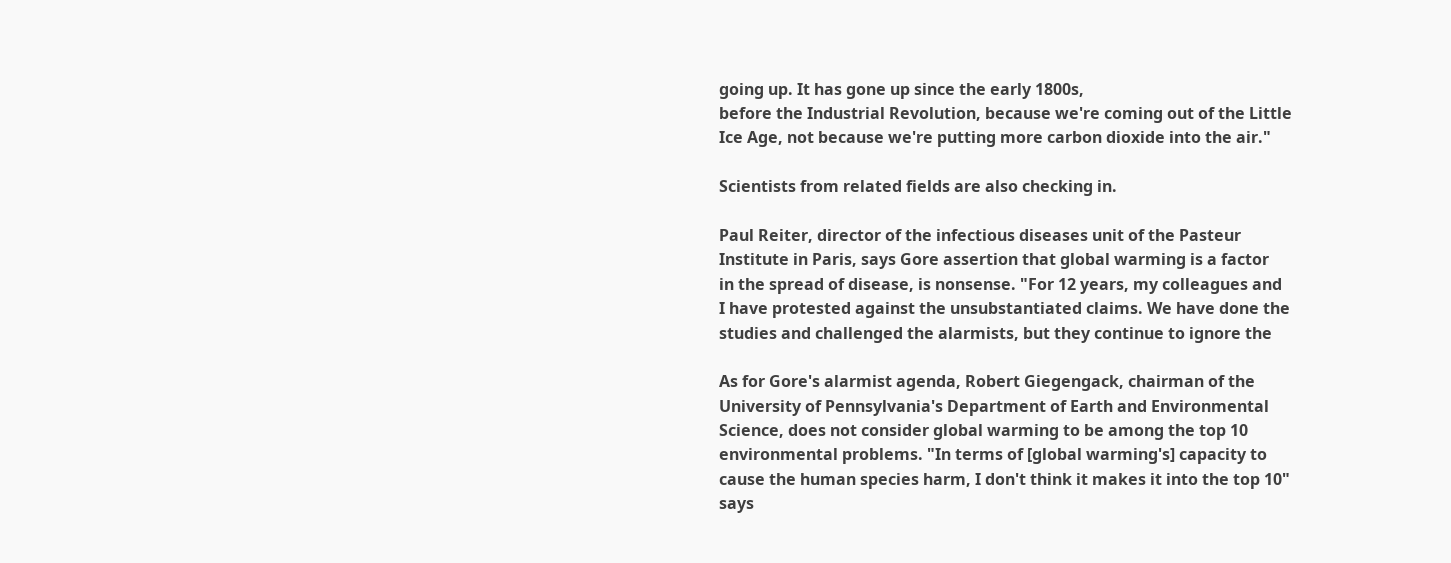going up. It has gone up since the early 1800s,
before the Industrial Revolution, because we're coming out of the Little
Ice Age, not because we're putting more carbon dioxide into the air."

Scientists from related fields are also checking in.

Paul Reiter, director of the infectious diseases unit of the Pasteur
Institute in Paris, says Gore assertion that global warming is a factor
in the spread of disease, is nonsense. "For 12 years, my colleagues and
I have protested against the unsubstantiated claims. We have done the
studies and challenged the alarmists, but they continue to ignore the

As for Gore's alarmist agenda, Robert Giegengack, chairman of the
University of Pennsylvania's Department of Earth and Environmental
Science, does not consider global warming to be among the top 10
environmental problems. "In terms of [global warming's] capacity to
cause the human species harm, I don't think it makes it into the top 10"
says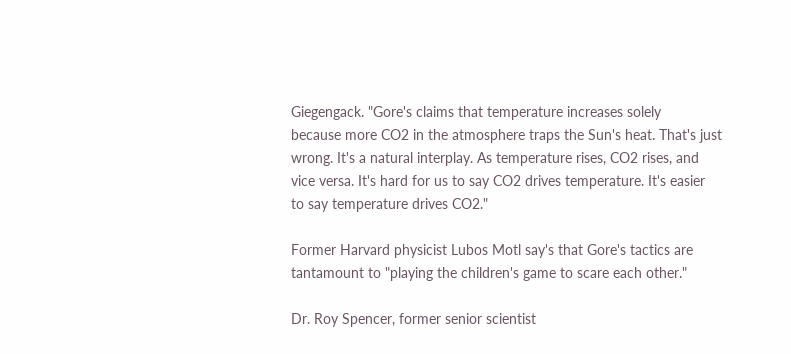Giegengack. "Gore's claims that temperature increases solely
because more CO2 in the atmosphere traps the Sun's heat. That's just
wrong. It's a natural interplay. As temperature rises, CO2 rises, and
vice versa. It's hard for us to say CO2 drives temperature. It's easier
to say temperature drives CO2."

Former Harvard physicist Lubos Motl say's that Gore's tactics are
tantamount to "playing the children's game to scare each other."

Dr. Roy Spencer, former senior scientist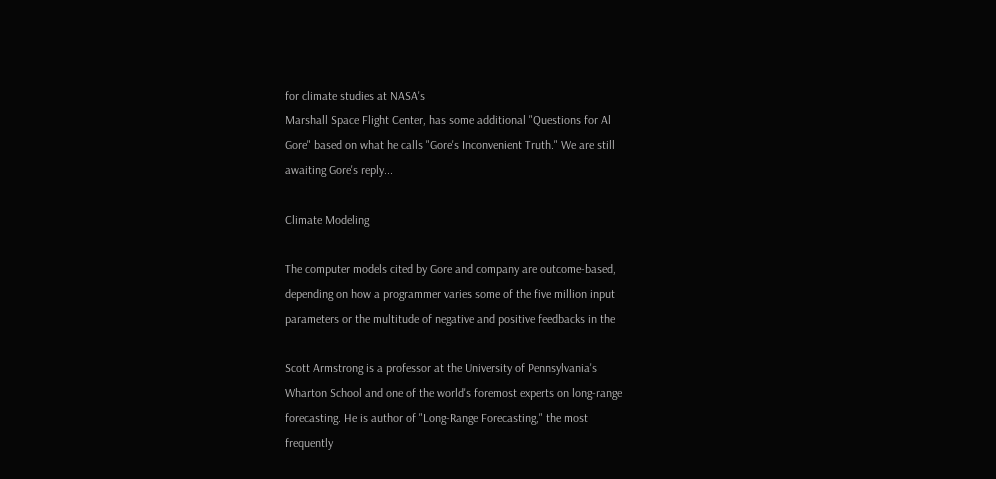for climate studies at NASA's
Marshall Space Flight Center, has some additional "Questions for Al
Gore" based on what he calls "Gore's Inconvenient Truth." We are still
awaiting Gore's reply...

Climate Modeling

The computer models cited by Gore and company are outcome-based,
depending on how a programmer varies some of the five million input
parameters or the multitude of negative and positive feedbacks in the

Scott Armstrong is a professor at the University of Pennsylvania's
Wharton School and one of the world's foremost experts on long-range
forecasting. He is author of "Long-Range Forecasting," the most
frequently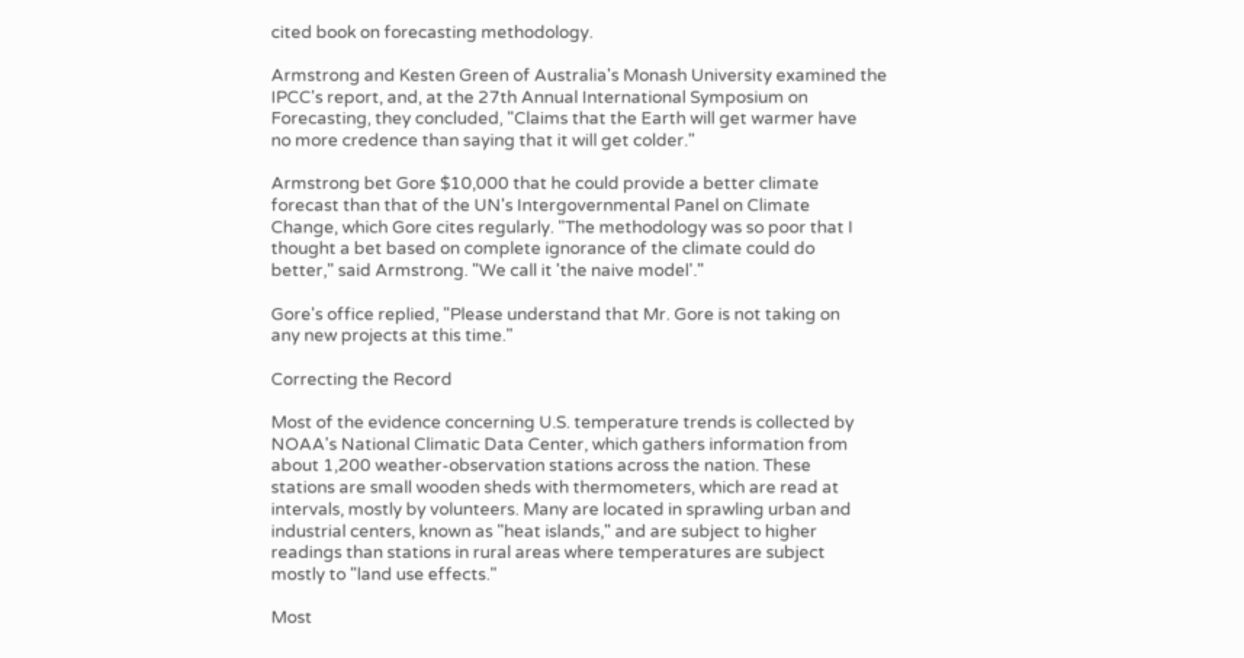cited book on forecasting methodology.

Armstrong and Kesten Green of Australia's Monash University examined the
IPCC's report, and, at the 27th Annual International Symposium on
Forecasting, they concluded, "Claims that the Earth will get warmer have
no more credence than saying that it will get colder."

Armstrong bet Gore $10,000 that he could provide a better climate
forecast than that of the UN's Intergovernmental Panel on Climate
Change, which Gore cites regularly. "The methodology was so poor that I
thought a bet based on complete ignorance of the climate could do
better," said Armstrong. "We call it 'the naive model'."

Gore's office replied, "Please understand that Mr. Gore is not taking on
any new projects at this time."

Correcting the Record

Most of the evidence concerning U.S. temperature trends is collected by
NOAA's National Climatic Data Center, which gathers information from
about 1,200 weather-observation stations across the nation. These
stations are small wooden sheds with thermometers, which are read at
intervals, mostly by volunteers. Many are located in sprawling urban and
industrial centers, known as "heat islands," and are subject to higher
readings than stations in rural areas where temperatures are subject
mostly to "land use effects."

Most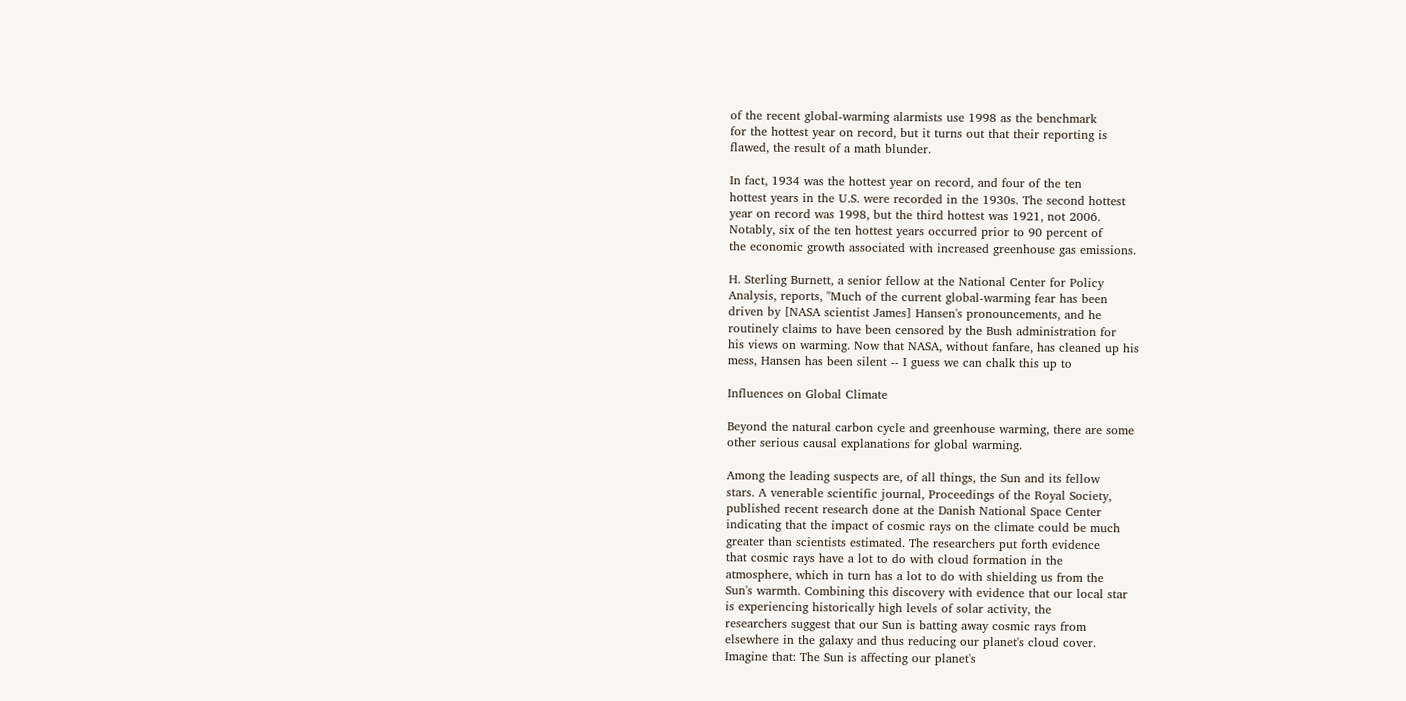of the recent global-warming alarmists use 1998 as the benchmark
for the hottest year on record, but it turns out that their reporting is
flawed, the result of a math blunder.

In fact, 1934 was the hottest year on record, and four of the ten
hottest years in the U.S. were recorded in the 1930s. The second hottest
year on record was 1998, but the third hottest was 1921, not 2006.
Notably, six of the ten hottest years occurred prior to 90 percent of
the economic growth associated with increased greenhouse gas emissions.

H. Sterling Burnett, a senior fellow at the National Center for Policy
Analysis, reports, "Much of the current global-warming fear has been
driven by [NASA scientist James] Hansen's pronouncements, and he
routinely claims to have been censored by the Bush administration for
his views on warming. Now that NASA, without fanfare, has cleaned up his
mess, Hansen has been silent -- I guess we can chalk this up to

Influences on Global Climate

Beyond the natural carbon cycle and greenhouse warming, there are some
other serious causal explanations for global warming.

Among the leading suspects are, of all things, the Sun and its fellow
stars. A venerable scientific journal, Proceedings of the Royal Society,
published recent research done at the Danish National Space Center
indicating that the impact of cosmic rays on the climate could be much
greater than scientists estimated. The researchers put forth evidence
that cosmic rays have a lot to do with cloud formation in the
atmosphere, which in turn has a lot to do with shielding us from the
Sun's warmth. Combining this discovery with evidence that our local star
is experiencing historically high levels of solar activity, the
researchers suggest that our Sun is batting away cosmic rays from
elsewhere in the galaxy and thus reducing our planet's cloud cover.
Imagine that: The Sun is affecting our planet's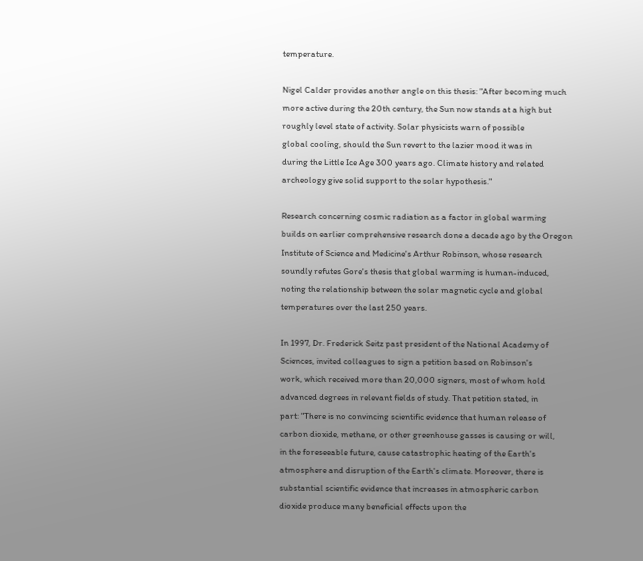temperature.

Nigel Calder provides another angle on this thesis: "After becoming much
more active during the 20th century, the Sun now stands at a high but
roughly level state of activity. Solar physicists warn of possible
global cooling, should the Sun revert to the lazier mood it was in
during the Little Ice Age 300 years ago. Climate history and related
archeology give solid support to the solar hypothesis."

Research concerning cosmic radiation as a factor in global warming
builds on earlier comprehensive research done a decade ago by the Oregon
Institute of Science and Medicine's Arthur Robinson, whose research
soundly refutes Gore's thesis that global warming is human-induced,
noting the relationship between the solar magnetic cycle and global
temperatures over the last 250 years.

In 1997, Dr. Frederick Seitz past president of the National Academy of
Sciences, invited colleagues to sign a petition based on Robinson's
work, which received more than 20,000 signers, most of whom hold
advanced degrees in relevant fields of study. That petition stated, in
part: "There is no convincing scientific evidence that human release of
carbon dioxide, methane, or other greenhouse gasses is causing or will,
in the foreseeable future, cause catastrophic heating of the Earth's
atmosphere and disruption of the Earth's climate. Moreover, there is
substantial scientific evidence that increases in atmospheric carbon
dioxide produce many beneficial effects upon the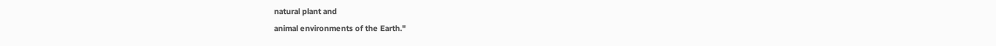natural plant and
animal environments of the Earth."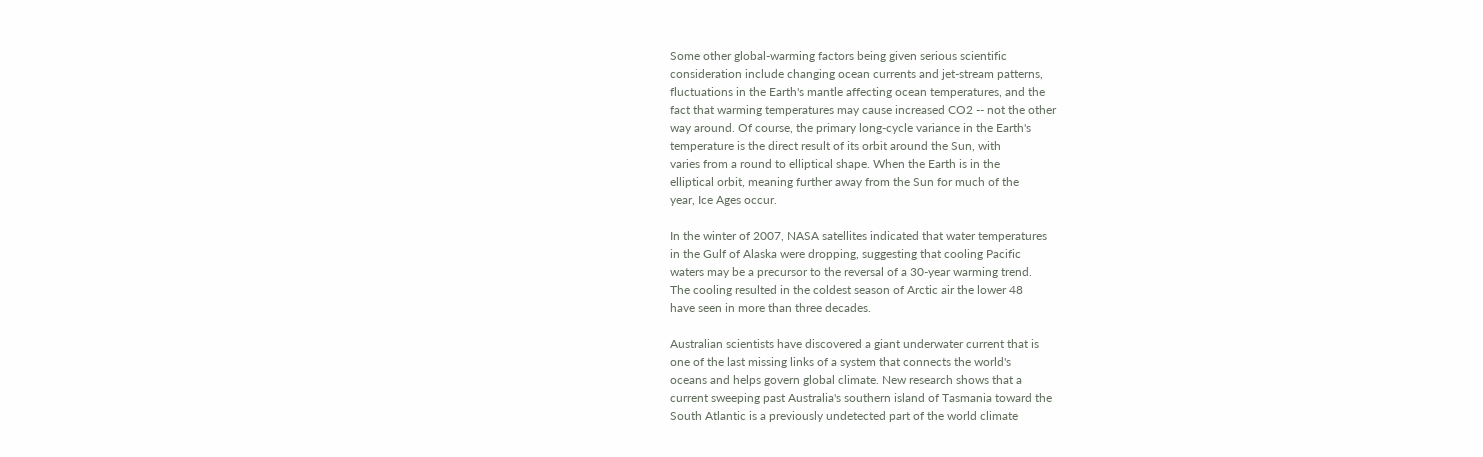Some other global-warming factors being given serious scientific
consideration include changing ocean currents and jet-stream patterns,
fluctuations in the Earth's mantle affecting ocean temperatures, and the
fact that warming temperatures may cause increased CO2 -- not the other
way around. Of course, the primary long-cycle variance in the Earth's
temperature is the direct result of its orbit around the Sun, with
varies from a round to elliptical shape. When the Earth is in the
elliptical orbit, meaning further away from the Sun for much of the
year, Ice Ages occur.

In the winter of 2007, NASA satellites indicated that water temperatures
in the Gulf of Alaska were dropping, suggesting that cooling Pacific
waters may be a precursor to the reversal of a 30-year warming trend.
The cooling resulted in the coldest season of Arctic air the lower 48
have seen in more than three decades.

Australian scientists have discovered a giant underwater current that is
one of the last missing links of a system that connects the world's
oceans and helps govern global climate. New research shows that a
current sweeping past Australia's southern island of Tasmania toward the
South Atlantic is a previously undetected part of the world climate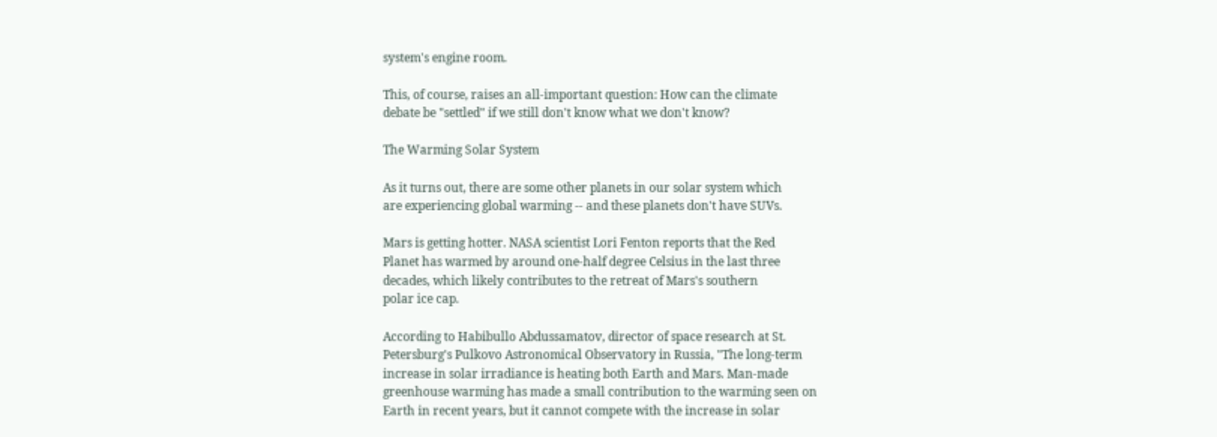system's engine room.

This, of course, raises an all-important question: How can the climate
debate be "settled" if we still don't know what we don't know?

The Warming Solar System

As it turns out, there are some other planets in our solar system which
are experiencing global warming -- and these planets don't have SUVs.

Mars is getting hotter. NASA scientist Lori Fenton reports that the Red
Planet has warmed by around one-half degree Celsius in the last three
decades, which likely contributes to the retreat of Mars's southern
polar ice cap.

According to Habibullo Abdussamatov, director of space research at St.
Petersburg's Pulkovo Astronomical Observatory in Russia, "The long-term
increase in solar irradiance is heating both Earth and Mars. Man-made
greenhouse warming has made a small contribution to the warming seen on
Earth in recent years, but it cannot compete with the increase in solar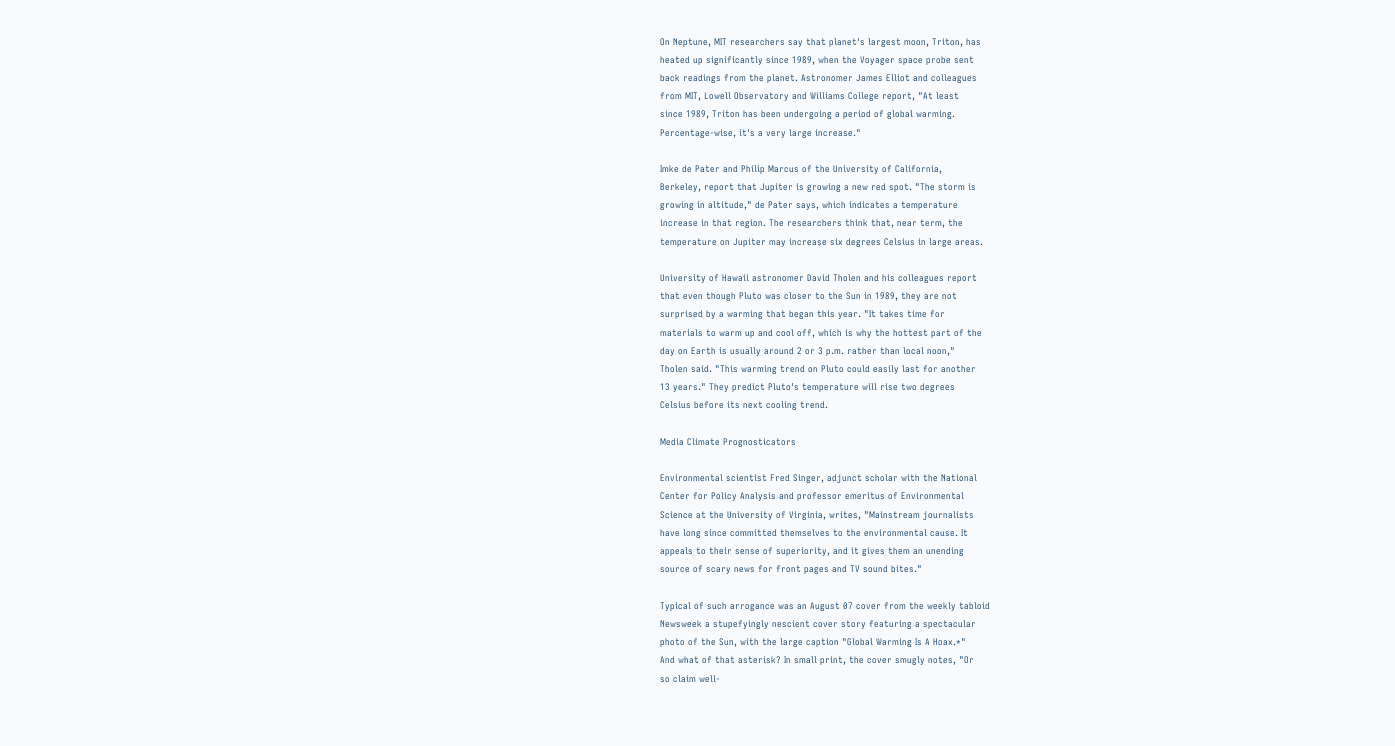On Neptune, MIT researchers say that planet's largest moon, Triton, has
heated up significantly since 1989, when the Voyager space probe sent
back readings from the planet. Astronomer James Elliot and colleagues
from MIT, Lowell Observatory and Williams College report, "At least
since 1989, Triton has been undergoing a period of global warming.
Percentage-wise, it's a very large increase."

Imke de Pater and Philip Marcus of the University of California,
Berkeley, report that Jupiter is growing a new red spot. "The storm is
growing in altitude," de Pater says, which indicates a temperature
increase in that region. The researchers think that, near term, the
temperature on Jupiter may increase six degrees Celsius in large areas.

University of Hawaii astronomer David Tholen and his colleagues report
that even though Pluto was closer to the Sun in 1989, they are not
surprised by a warming that began this year. "It takes time for
materials to warm up and cool off, which is why the hottest part of the
day on Earth is usually around 2 or 3 p.m. rather than local noon,"
Tholen said. "This warming trend on Pluto could easily last for another
13 years." They predict Pluto's temperature will rise two degrees
Celsius before its next cooling trend.

Media Climate Prognosticators

Environmental scientist Fred Singer, adjunct scholar with the National
Center for Policy Analysis and professor emeritus of Environmental
Science at the University of Virginia, writes, "Mainstream journalists
have long since committed themselves to the environmental cause. It
appeals to their sense of superiority, and it gives them an unending
source of scary news for front pages and TV sound bites."

Typical of such arrogance was an August 07 cover from the weekly tabloid
Newsweek a stupefyingly nescient cover story featuring a spectacular
photo of the Sun, with the large caption "Global Warming Is A Hoax.*"
And what of that asterisk? In small print, the cover smugly notes, "Or
so claim well-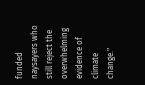funded naysayers who still reject the overwhelming
evidence of climate change."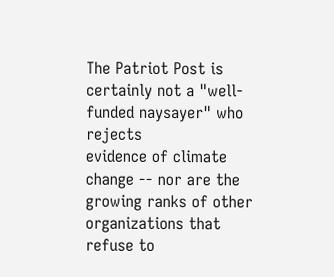The Patriot Post is certainly not a "well-funded naysayer" who rejects
evidence of climate change -- nor are the growing ranks of other
organizations that refuse to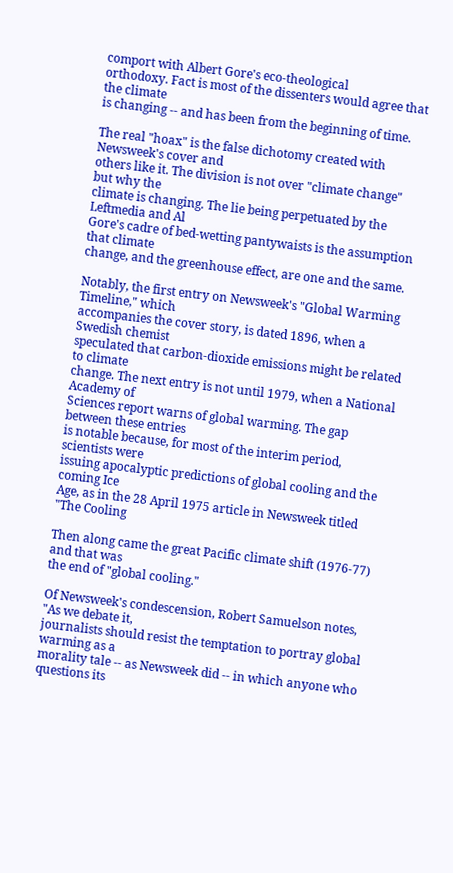comport with Albert Gore's eco-theological
orthodoxy. Fact is most of the dissenters would agree that the climate
is changing -- and has been from the beginning of time.

The real "hoax" is the false dichotomy created with Newsweek's cover and
others like it. The division is not over "climate change" but why the
climate is changing. The lie being perpetuated by the Leftmedia and Al
Gore's cadre of bed-wetting pantywaists is the assumption that climate
change, and the greenhouse effect, are one and the same.

Notably, the first entry on Newsweek's "Global Warming Timeline," which
accompanies the cover story, is dated 1896, when a Swedish chemist
speculated that carbon-dioxide emissions might be related to climate
change. The next entry is not until 1979, when a National Academy of
Sciences report warns of global warming. The gap between these entries
is notable because, for most of the interim period, scientists were
issuing apocalyptic predictions of global cooling and the coming Ice
Age, as in the 28 April 1975 article in Newsweek titled "The Cooling

Then along came the great Pacific climate shift (1976-77) and that was
the end of "global cooling."

Of Newsweek's condescension, Robert Samuelson notes, "As we debate it,
journalists should resist the temptation to portray global warming as a
morality tale -- as Newsweek did -- in which anyone who questions its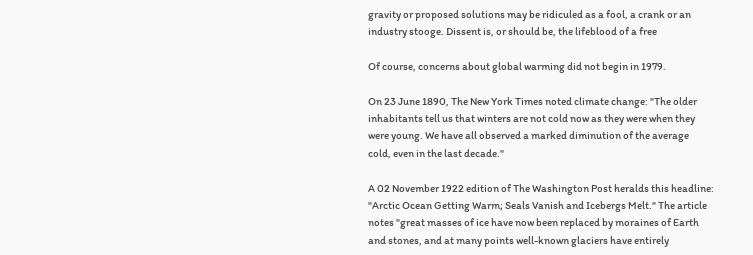gravity or proposed solutions may be ridiculed as a fool, a crank or an
industry stooge. Dissent is, or should be, the lifeblood of a free

Of course, concerns about global warming did not begin in 1979.

On 23 June 1890, The New York Times noted climate change: "The older
inhabitants tell us that winters are not cold now as they were when they
were young. We have all observed a marked diminution of the average
cold, even in the last decade."

A 02 November 1922 edition of The Washington Post heralds this headline:
"Arctic Ocean Getting Warm; Seals Vanish and Icebergs Melt." The article
notes "great masses of ice have now been replaced by moraines of Earth
and stones, and at many points well-known glaciers have entirely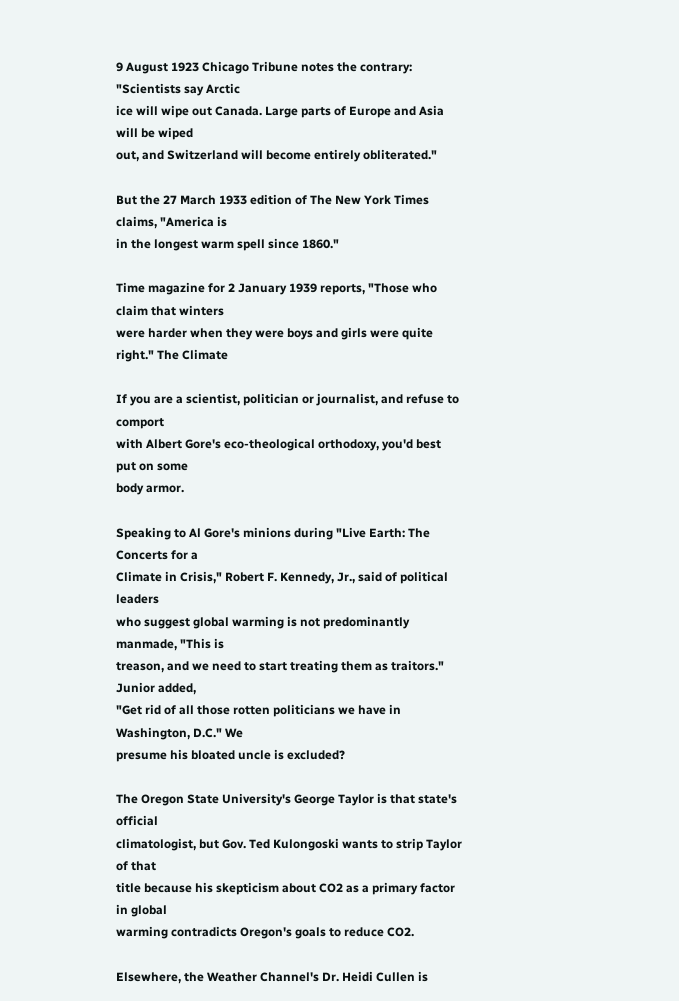9 August 1923 Chicago Tribune notes the contrary: "Scientists say Arctic
ice will wipe out Canada. Large parts of Europe and Asia will be wiped
out, and Switzerland will become entirely obliterated."

But the 27 March 1933 edition of The New York Times claims, "America is
in the longest warm spell since 1860."

Time magazine for 2 January 1939 reports, "Those who claim that winters
were harder when they were boys and girls were quite right." The Climate

If you are a scientist, politician or journalist, and refuse to comport
with Albert Gore's eco-theological orthodoxy, you'd best put on some
body armor.

Speaking to Al Gore's minions during "Live Earth: The Concerts for a
Climate in Crisis," Robert F. Kennedy, Jr., said of political leaders
who suggest global warming is not predominantly manmade, "This is
treason, and we need to start treating them as traitors." Junior added,
"Get rid of all those rotten politicians we have in Washington, D.C." We
presume his bloated uncle is excluded?

The Oregon State University's George Taylor is that state's official
climatologist, but Gov. Ted Kulongoski wants to strip Taylor of that
title because his skepticism about CO2 as a primary factor in global
warming contradicts Oregon's goals to reduce CO2.

Elsewhere, the Weather Channel's Dr. Heidi Cullen is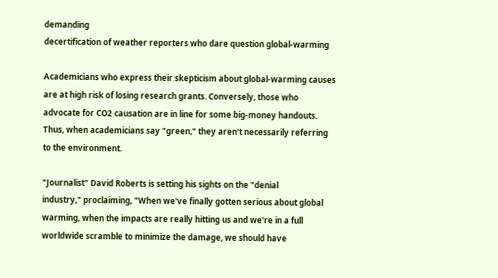demanding
decertification of weather reporters who dare question global-warming

Academicians who express their skepticism about global-warming causes
are at high risk of losing research grants. Conversely, those who
advocate for CO2 causation are in line for some big-money handouts.
Thus, when academicians say "green," they aren't necessarily referring
to the environment.

"Journalist" David Roberts is setting his sights on the "denial
industry," proclaiming, "When we've finally gotten serious about global
warming, when the impacts are really hitting us and we're in a full
worldwide scramble to minimize the damage, we should have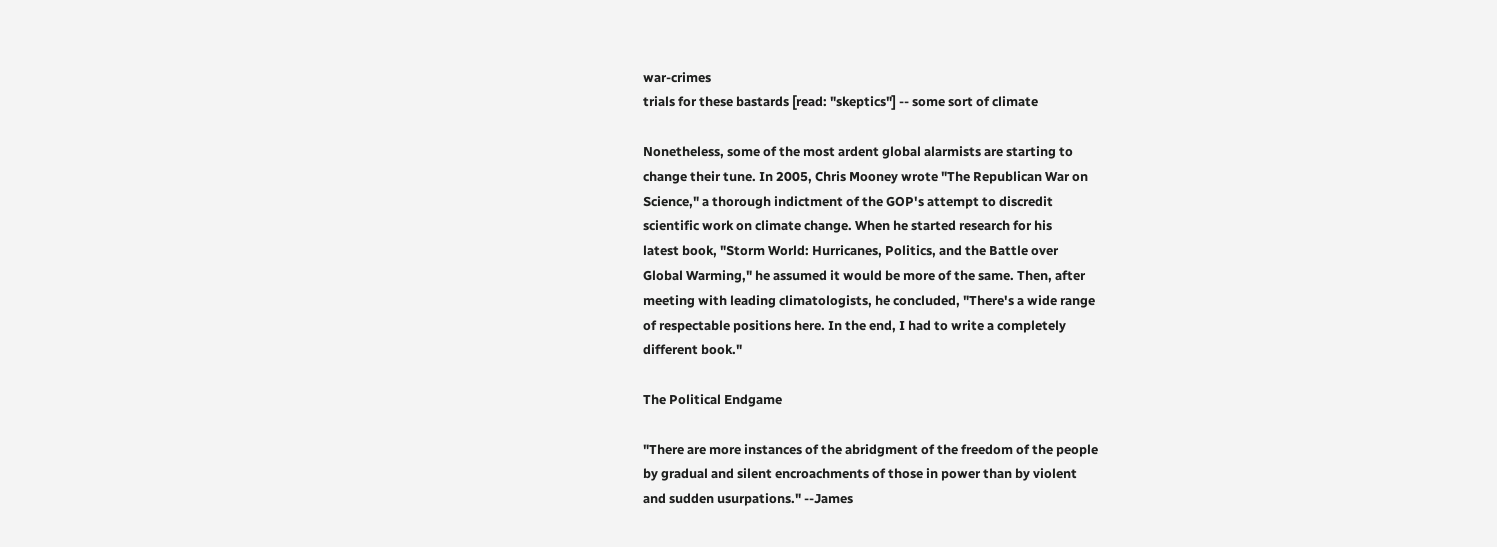war-crimes
trials for these bastards [read: "skeptics"] -- some sort of climate

Nonetheless, some of the most ardent global alarmists are starting to
change their tune. In 2005, Chris Mooney wrote "The Republican War on
Science," a thorough indictment of the GOP's attempt to discredit
scientific work on climate change. When he started research for his
latest book, "Storm World: Hurricanes, Politics, and the Battle over
Global Warming," he assumed it would be more of the same. Then, after
meeting with leading climatologists, he concluded, "There's a wide range
of respectable positions here. In the end, I had to write a completely
different book."

The Political Endgame

"There are more instances of the abridgment of the freedom of the people
by gradual and silent encroachments of those in power than by violent
and sudden usurpations." --James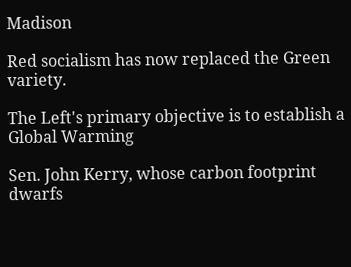Madison

Red socialism has now replaced the Green variety.

The Left's primary objective is to establish a Global Warming

Sen. John Kerry, whose carbon footprint dwarfs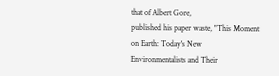that of Albert Gore,
published his paper waste, "This Moment on Earth: Today's New
Environmentalists and Their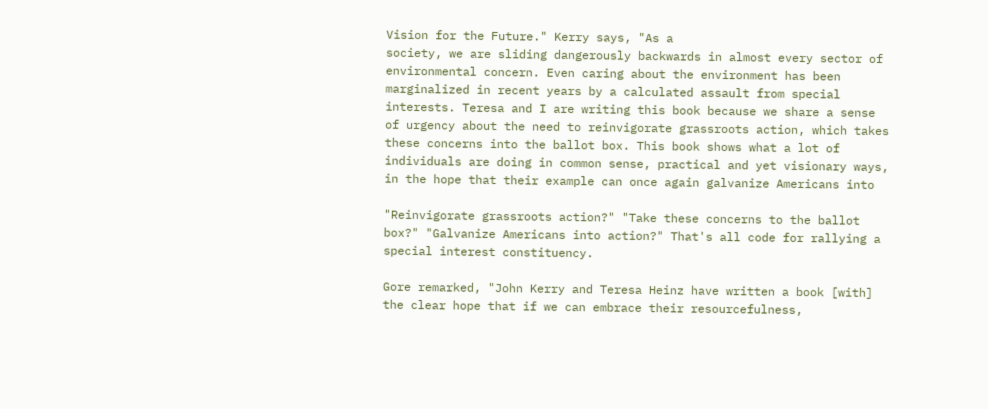Vision for the Future." Kerry says, "As a
society, we are sliding dangerously backwards in almost every sector of
environmental concern. Even caring about the environment has been
marginalized in recent years by a calculated assault from special
interests. Teresa and I are writing this book because we share a sense
of urgency about the need to reinvigorate grassroots action, which takes
these concerns into the ballot box. This book shows what a lot of
individuals are doing in common sense, practical and yet visionary ways,
in the hope that their example can once again galvanize Americans into

"Reinvigorate grassroots action?" "Take these concerns to the ballot
box?" "Galvanize Americans into action?" That's all code for rallying a
special interest constituency.

Gore remarked, "John Kerry and Teresa Heinz have written a book [with]
the clear hope that if we can embrace their resourcefulness,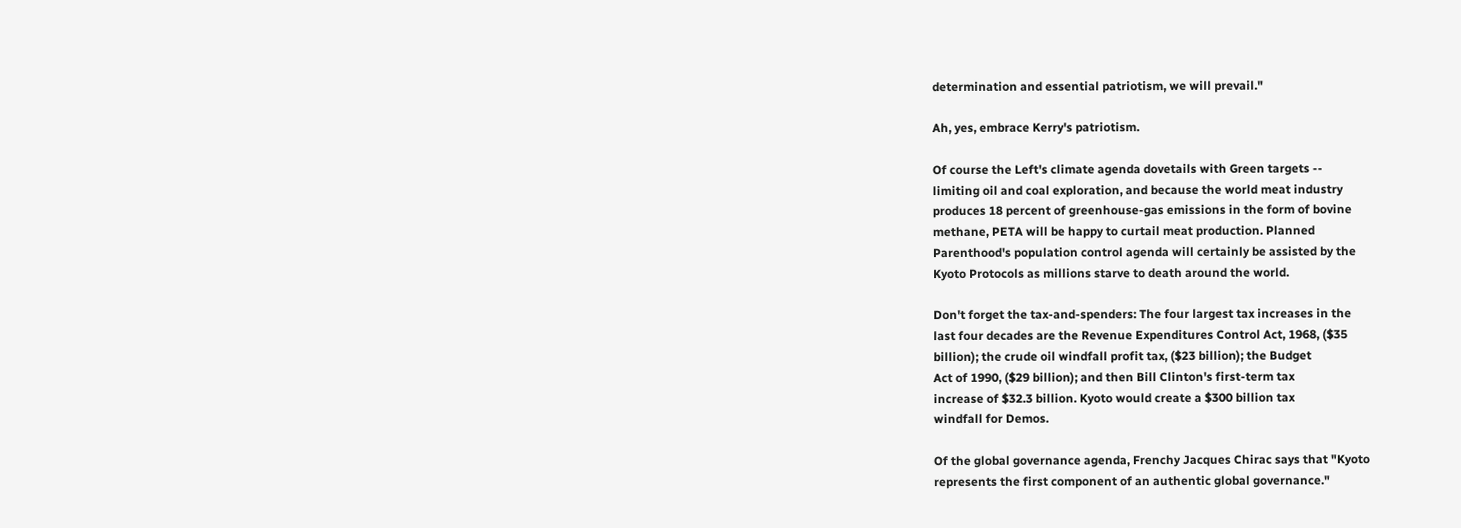determination and essential patriotism, we will prevail."

Ah, yes, embrace Kerry's patriotism.

Of course the Left's climate agenda dovetails with Green targets --
limiting oil and coal exploration, and because the world meat industry
produces 18 percent of greenhouse-gas emissions in the form of bovine
methane, PETA will be happy to curtail meat production. Planned
Parenthood's population control agenda will certainly be assisted by the
Kyoto Protocols as millions starve to death around the world.

Don't forget the tax-and-spenders: The four largest tax increases in the
last four decades are the Revenue Expenditures Control Act, 1968, ($35
billion); the crude oil windfall profit tax, ($23 billion); the Budget
Act of 1990, ($29 billion); and then Bill Clinton's first-term tax
increase of $32.3 billion. Kyoto would create a $300 billion tax
windfall for Demos.

Of the global governance agenda, Frenchy Jacques Chirac says that "Kyoto
represents the first component of an authentic global governance."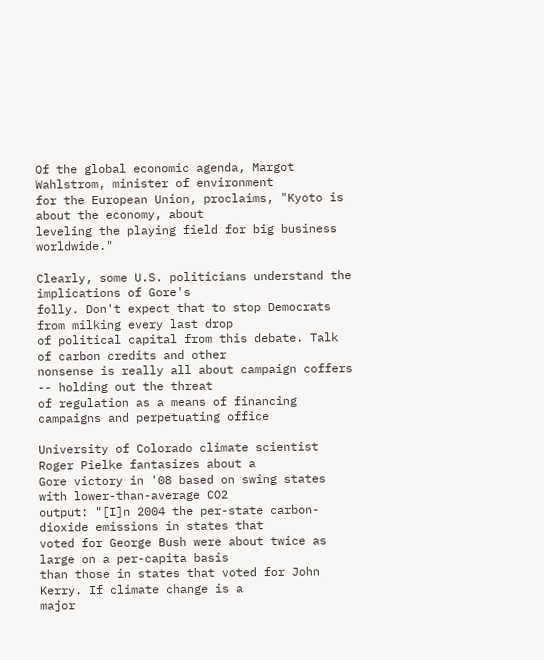Of the global economic agenda, Margot Wahlstrom, minister of environment
for the European Union, proclaims, "Kyoto is about the economy, about
leveling the playing field for big business worldwide."

Clearly, some U.S. politicians understand the implications of Gore's
folly. Don't expect that to stop Democrats from milking every last drop
of political capital from this debate. Talk of carbon credits and other
nonsense is really all about campaign coffers -- holding out the threat
of regulation as a means of financing campaigns and perpetuating office

University of Colorado climate scientist Roger Pielke fantasizes about a
Gore victory in '08 based on swing states with lower-than-average CO2
output: "[I]n 2004 the per-state carbon-dioxide emissions in states that
voted for George Bush were about twice as large on a per-capita basis
than those in states that voted for John Kerry. If climate change is a
major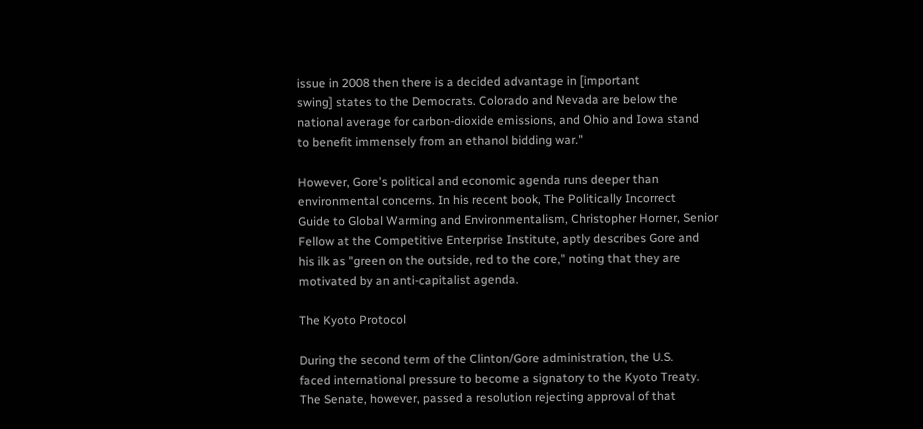issue in 2008 then there is a decided advantage in [important
swing] states to the Democrats. Colorado and Nevada are below the
national average for carbon-dioxide emissions, and Ohio and Iowa stand
to benefit immensely from an ethanol bidding war."

However, Gore's political and economic agenda runs deeper than
environmental concerns. In his recent book, The Politically Incorrect
Guide to Global Warming and Environmentalism, Christopher Horner, Senior
Fellow at the Competitive Enterprise Institute, aptly describes Gore and
his ilk as "green on the outside, red to the core," noting that they are
motivated by an anti-capitalist agenda.

The Kyoto Protocol

During the second term of the Clinton/Gore administration, the U.S.
faced international pressure to become a signatory to the Kyoto Treaty.
The Senate, however, passed a resolution rejecting approval of that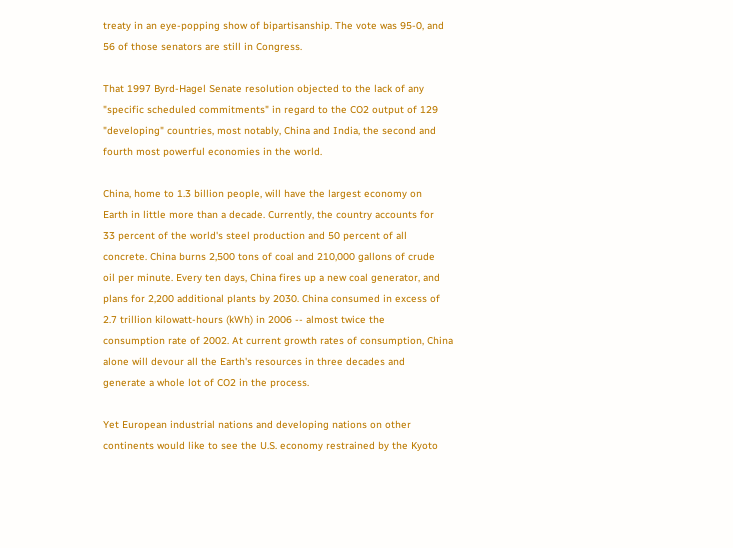treaty in an eye-popping show of bipartisanship. The vote was 95-0, and
56 of those senators are still in Congress.

That 1997 Byrd-Hagel Senate resolution objected to the lack of any
"specific scheduled commitments" in regard to the CO2 output of 129
"developing" countries, most notably, China and India, the second and
fourth most powerful economies in the world.

China, home to 1.3 billion people, will have the largest economy on
Earth in little more than a decade. Currently, the country accounts for
33 percent of the world's steel production and 50 percent of all
concrete. China burns 2,500 tons of coal and 210,000 gallons of crude
oil per minute. Every ten days, China fires up a new coal generator, and
plans for 2,200 additional plants by 2030. China consumed in excess of
2.7 trillion kilowatt-hours (kWh) in 2006 -- almost twice the
consumption rate of 2002. At current growth rates of consumption, China
alone will devour all the Earth's resources in three decades and
generate a whole lot of CO2 in the process.

Yet European industrial nations and developing nations on other
continents would like to see the U.S. economy restrained by the Kyoto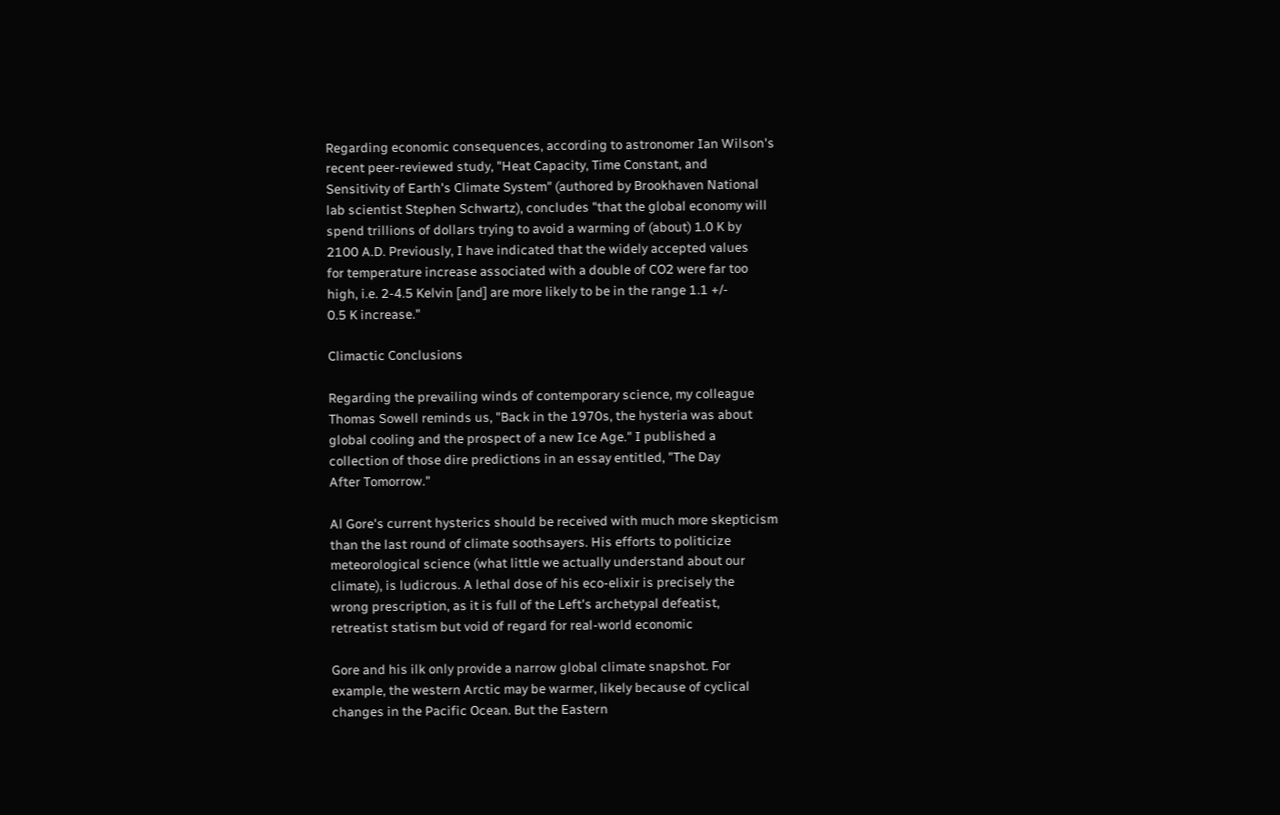Regarding economic consequences, according to astronomer Ian Wilson's
recent peer-reviewed study, "Heat Capacity, Time Constant, and
Sensitivity of Earth's Climate System" (authored by Brookhaven National
lab scientist Stephen Schwartz), concludes "that the global economy will
spend trillions of dollars trying to avoid a warming of (about) 1.0 K by
2100 A.D. Previously, I have indicated that the widely accepted values
for temperature increase associated with a double of CO2 were far too
high, i.e. 2-4.5 Kelvin [and] are more likely to be in the range 1.1 +/-
0.5 K increase."

Climactic Conclusions

Regarding the prevailing winds of contemporary science, my colleague
Thomas Sowell reminds us, "Back in the 1970s, the hysteria was about
global cooling and the prospect of a new Ice Age." I published a
collection of those dire predictions in an essay entitled, "The Day
After Tomorrow."

Al Gore's current hysterics should be received with much more skepticism
than the last round of climate soothsayers. His efforts to politicize
meteorological science (what little we actually understand about our
climate), is ludicrous. A lethal dose of his eco-elixir is precisely the
wrong prescription, as it is full of the Left's archetypal defeatist,
retreatist statism but void of regard for real-world economic

Gore and his ilk only provide a narrow global climate snapshot. For
example, the western Arctic may be warmer, likely because of cyclical
changes in the Pacific Ocean. But the Eastern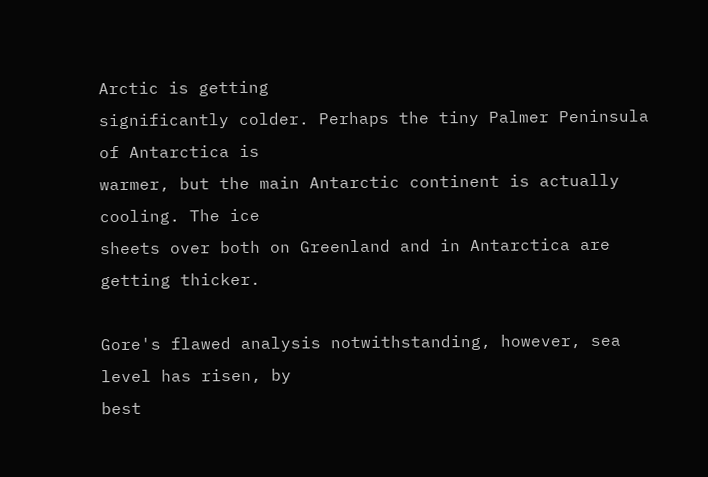Arctic is getting
significantly colder. Perhaps the tiny Palmer Peninsula of Antarctica is
warmer, but the main Antarctic continent is actually cooling. The ice
sheets over both on Greenland and in Antarctica are getting thicker.

Gore's flawed analysis notwithstanding, however, sea level has risen, by
best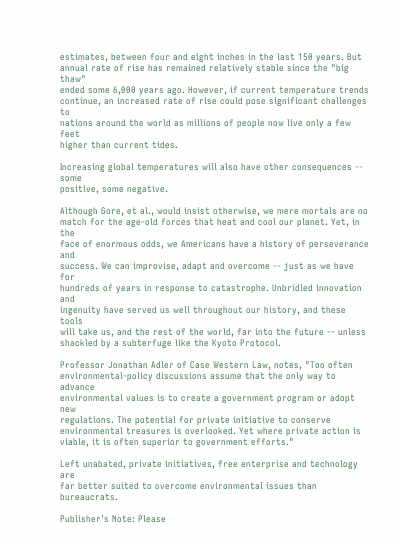estimates, between four and eight inches in the last 150 years. But
annual rate of rise has remained relatively stable since the "big thaw"
ended some 6,000 years ago. However, if current temperature trends
continue, an increased rate of rise could pose significant challenges to
nations around the world as millions of people now live only a few feet
higher than current tides.

Increasing global temperatures will also have other consequences -- some
positive, some negative.

Although Gore, et al., would insist otherwise, we mere mortals are no
match for the age-old forces that heat and cool our planet. Yet, in the
face of enormous odds, we Americans have a history of perseverance and
success. We can improvise, adapt and overcome -- just as we have for
hundreds of years in response to catastrophe. Unbridled innovation and
ingenuity have served us well throughout our history, and these tools
will take us, and the rest of the world, far into the future -- unless
shackled by a subterfuge like the Kyoto Protocol.

Professor Jonathan Adler of Case Western Law, notes, "Too often
environmental-policy discussions assume that the only way to advance
environmental values is to create a government program or adopt new
regulations. The potential for private initiative to conserve
environmental treasures is overlooked. Yet where private action is
viable, it is often superior to government efforts."

Left unabated, private initiatives, free enterprise and technology are
far better suited to overcome environmental issues than bureaucrats.

Publisher's Note: Please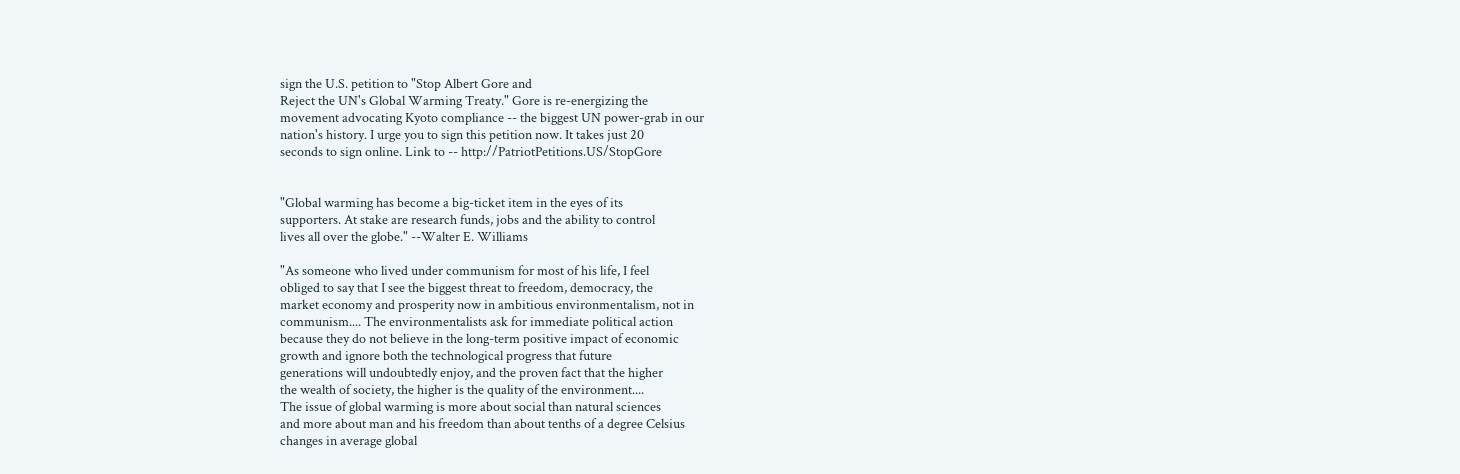sign the U.S. petition to "Stop Albert Gore and
Reject the UN's Global Warming Treaty." Gore is re-energizing the
movement advocating Kyoto compliance -- the biggest UN power-grab in our
nation's history. I urge you to sign this petition now. It takes just 20
seconds to sign online. Link to -- http://PatriotPetitions.US/StopGore


"Global warming has become a big-ticket item in the eyes of its
supporters. At stake are research funds, jobs and the ability to control
lives all over the globe." --Walter E. Williams

"As someone who lived under communism for most of his life, I feel
obliged to say that I see the biggest threat to freedom, democracy, the
market economy and prosperity now in ambitious environmentalism, not in
communism.... The environmentalists ask for immediate political action
because they do not believe in the long-term positive impact of economic
growth and ignore both the technological progress that future
generations will undoubtedly enjoy, and the proven fact that the higher
the wealth of society, the higher is the quality of the environment....
The issue of global warming is more about social than natural sciences
and more about man and his freedom than about tenths of a degree Celsius
changes in average global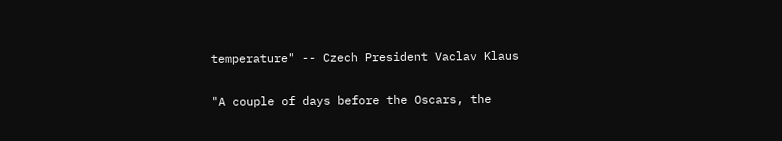temperature" -- Czech President Vaclav Klaus

"A couple of days before the Oscars, the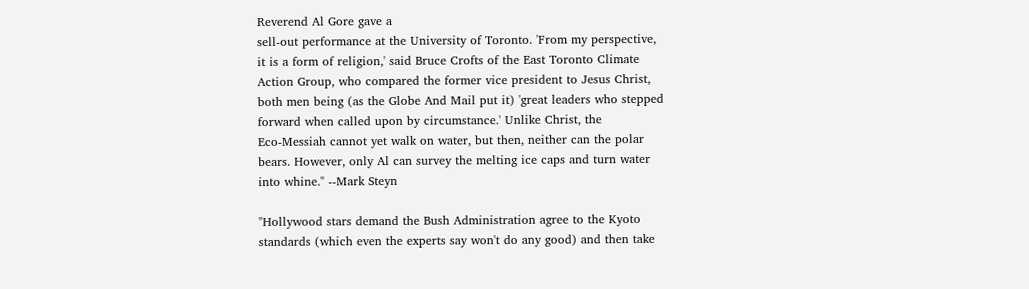Reverend Al Gore gave a
sell-out performance at the University of Toronto. 'From my perspective,
it is a form of religion,' said Bruce Crofts of the East Toronto Climate
Action Group, who compared the former vice president to Jesus Christ,
both men being (as the Globe And Mail put it) 'great leaders who stepped
forward when called upon by circumstance.' Unlike Christ, the
Eco-Messiah cannot yet walk on water, but then, neither can the polar
bears. However, only Al can survey the melting ice caps and turn water
into whine." --Mark Steyn

"Hollywood stars demand the Bush Administration agree to the Kyoto
standards (which even the experts say won't do any good) and then take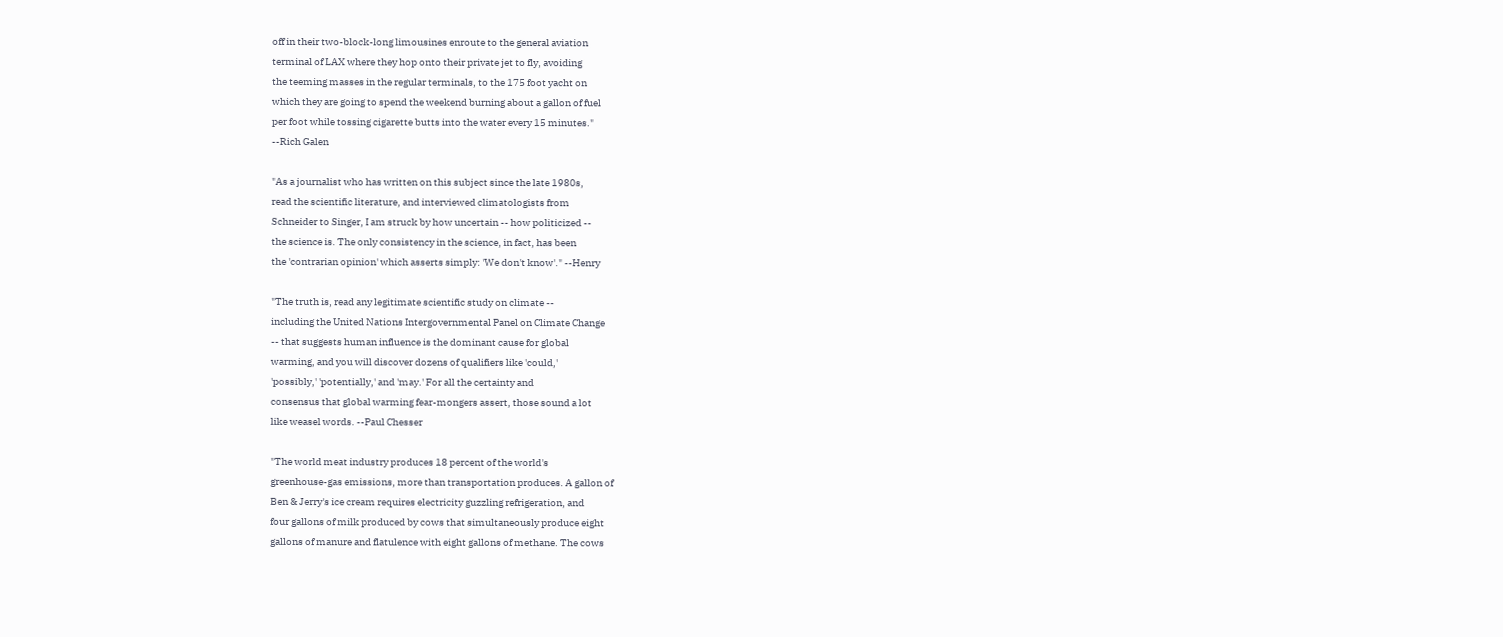off in their two-block-long limousines enroute to the general aviation
terminal of LAX where they hop onto their private jet to fly, avoiding
the teeming masses in the regular terminals, to the 175 foot yacht on
which they are going to spend the weekend burning about a gallon of fuel
per foot while tossing cigarette butts into the water every 15 minutes."
--Rich Galen

"As a journalist who has written on this subject since the late 1980s,
read the scientific literature, and interviewed climatologists from
Schneider to Singer, I am struck by how uncertain -- how politicized --
the science is. The only consistency in the science, in fact, has been
the 'contrarian opinion' which asserts simply: 'We don't know'." --Henry

"The truth is, read any legitimate scientific study on climate --
including the United Nations Intergovernmental Panel on Climate Change
-- that suggests human influence is the dominant cause for global
warming, and you will discover dozens of qualifiers like 'could,'
'possibly,' 'potentially,' and 'may.' For all the certainty and
consensus that global warming fear-mongers assert, those sound a lot
like weasel words. --Paul Chesser

"The world meat industry produces 18 percent of the world's
greenhouse-gas emissions, more than transportation produces. A gallon of
Ben & Jerry's ice cream requires electricity guzzling refrigeration, and
four gallons of milk produced by cows that simultaneously produce eight
gallons of manure and flatulence with eight gallons of methane. The cows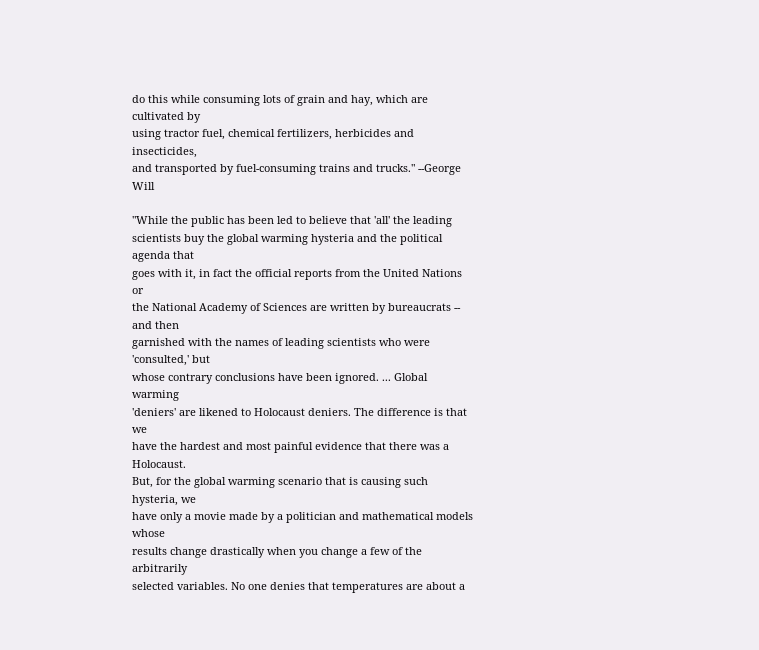do this while consuming lots of grain and hay, which are cultivated by
using tractor fuel, chemical fertilizers, herbicides and insecticides,
and transported by fuel-consuming trains and trucks." --George Will

"While the public has been led to believe that 'all' the leading
scientists buy the global warming hysteria and the political agenda that
goes with it, in fact the official reports from the United Nations or
the National Academy of Sciences are written by bureaucrats -- and then
garnished with the names of leading scientists who were 'consulted,' but
whose contrary conclusions have been ignored. ... Global warming
'deniers' are likened to Holocaust deniers. The difference is that we
have the hardest and most painful evidence that there was a Holocaust.
But, for the global warming scenario that is causing such hysteria, we
have only a movie made by a politician and mathematical models whose
results change drastically when you change a few of the arbitrarily
selected variables. No one denies that temperatures are about a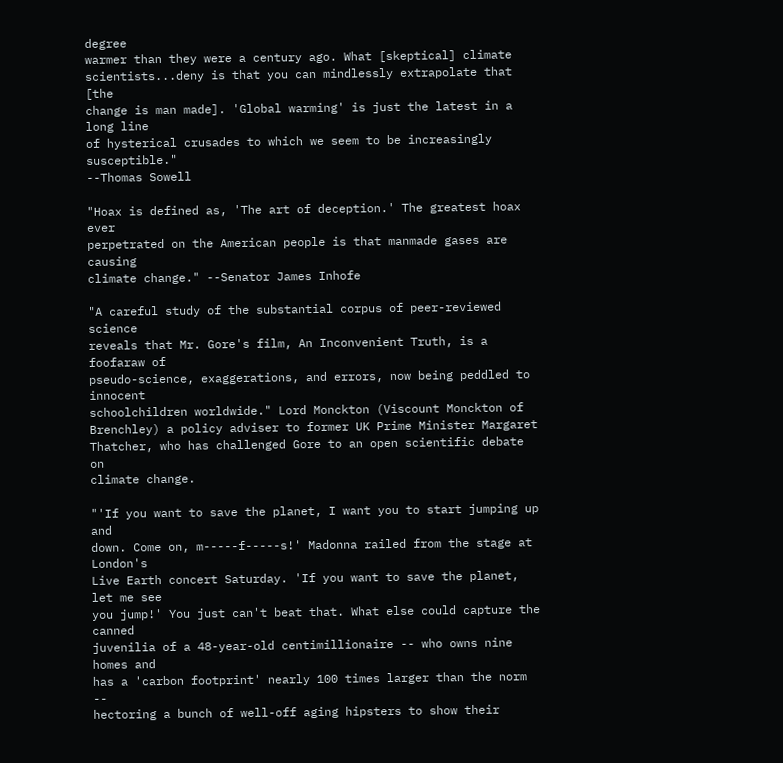degree
warmer than they were a century ago. What [skeptical] climate
scientists...deny is that you can mindlessly extrapolate that [the
change is man made]. 'Global warming' is just the latest in a long line
of hysterical crusades to which we seem to be increasingly susceptible."
--Thomas Sowell

"Hoax is defined as, 'The art of deception.' The greatest hoax ever
perpetrated on the American people is that manmade gases are causing
climate change." --Senator James Inhofe

"A careful study of the substantial corpus of peer-reviewed science
reveals that Mr. Gore's film, An Inconvenient Truth, is a foofaraw of
pseudo-science, exaggerations, and errors, now being peddled to innocent
schoolchildren worldwide." Lord Monckton (Viscount Monckton of
Brenchley) a policy adviser to former UK Prime Minister Margaret
Thatcher, who has challenged Gore to an open scientific debate on
climate change.

"'If you want to save the planet, I want you to start jumping up and
down. Come on, m-----f-----s!' Madonna railed from the stage at London's
Live Earth concert Saturday. 'If you want to save the planet, let me see
you jump!' You just can't beat that. What else could capture the canned
juvenilia of a 48-year-old centimillionaire -- who owns nine homes and
has a 'carbon footprint' nearly 100 times larger than the norm --
hectoring a bunch of well-off aging hipsters to show their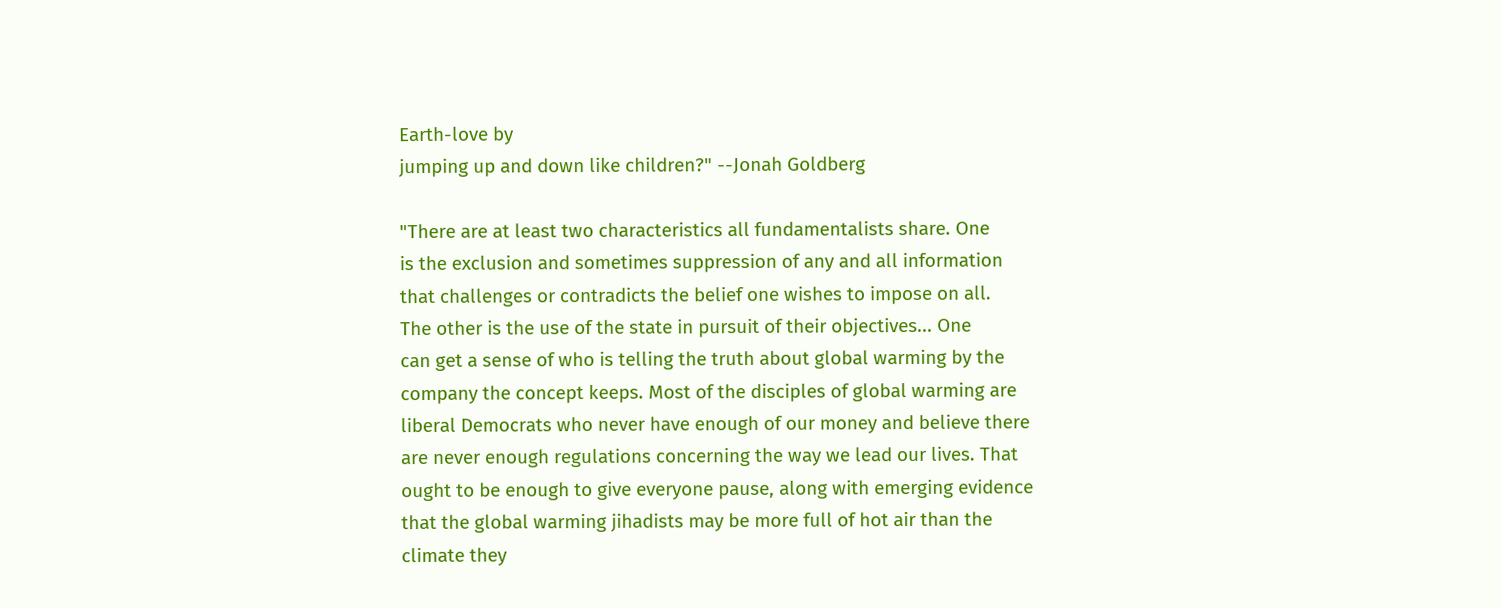Earth-love by
jumping up and down like children?" --Jonah Goldberg

"There are at least two characteristics all fundamentalists share. One
is the exclusion and sometimes suppression of any and all information
that challenges or contradicts the belief one wishes to impose on all.
The other is the use of the state in pursuit of their objectives... One
can get a sense of who is telling the truth about global warming by the
company the concept keeps. Most of the disciples of global warming are
liberal Democrats who never have enough of our money and believe there
are never enough regulations concerning the way we lead our lives. That
ought to be enough to give everyone pause, along with emerging evidence
that the global warming jihadists may be more full of hot air than the
climate they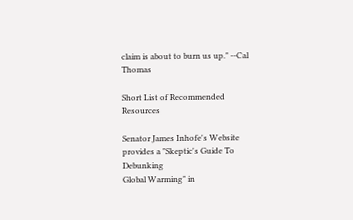claim is about to burn us up." --Cal Thomas

Short List of Recommended Resources

Senator James Inhofe's Website provides a "Skeptic's Guide To Debunking
Global Warming" in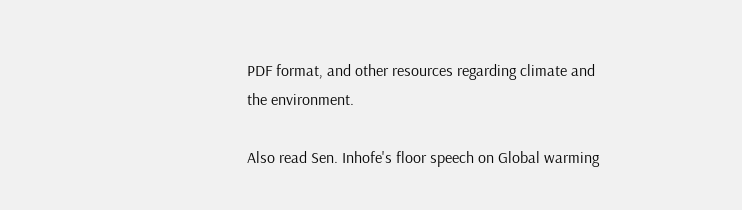PDF format, and other resources regarding climate and
the environment.

Also read Sen. Inhofe's floor speech on Global warming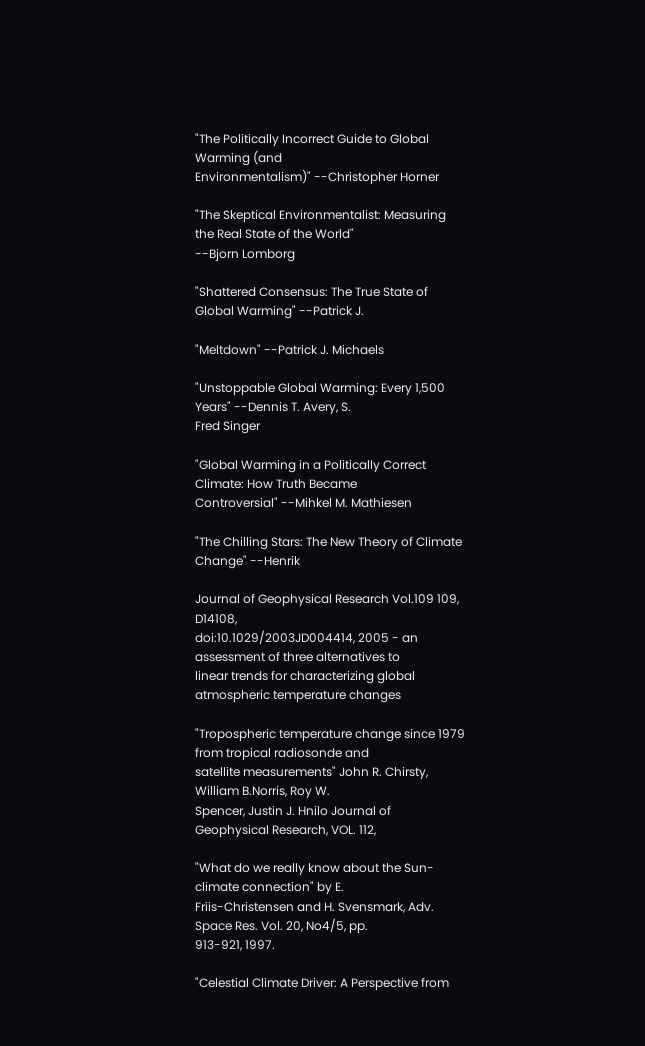"The Politically Incorrect Guide to Global Warming (and
Environmentalism)" --Christopher Horner

"The Skeptical Environmentalist: Measuring the Real State of the World"
--Bjorn Lomborg

"Shattered Consensus: The True State of Global Warming" --Patrick J.

"Meltdown" --Patrick J. Michaels

"Unstoppable Global Warming: Every 1,500 Years" --Dennis T. Avery, S.
Fred Singer

"Global Warming in a Politically Correct Climate: How Truth Became
Controversial" --Mihkel M. Mathiesen

"The Chilling Stars: The New Theory of Climate Change" --Henrik

Journal of Geophysical Research Vol.109 109, D14108,
doi:10.1029/2003JD004414, 2005 - an assessment of three alternatives to
linear trends for characterizing global atmospheric temperature changes

"Tropospheric temperature change since 1979 from tropical radiosonde and
satellite measurements" John R. Chirsty, William B.Norris, Roy W.
Spencer, Justin J. Hnilo Journal of Geophysical Research, VOL. 112,

"What do we really know about the Sun-climate connection" by E.
Friis-Christensen and H. Svensmark, Adv. Space Res. Vol. 20, No4/5, pp.
913-921, 1997.

"Celestial Climate Driver: A Perspective from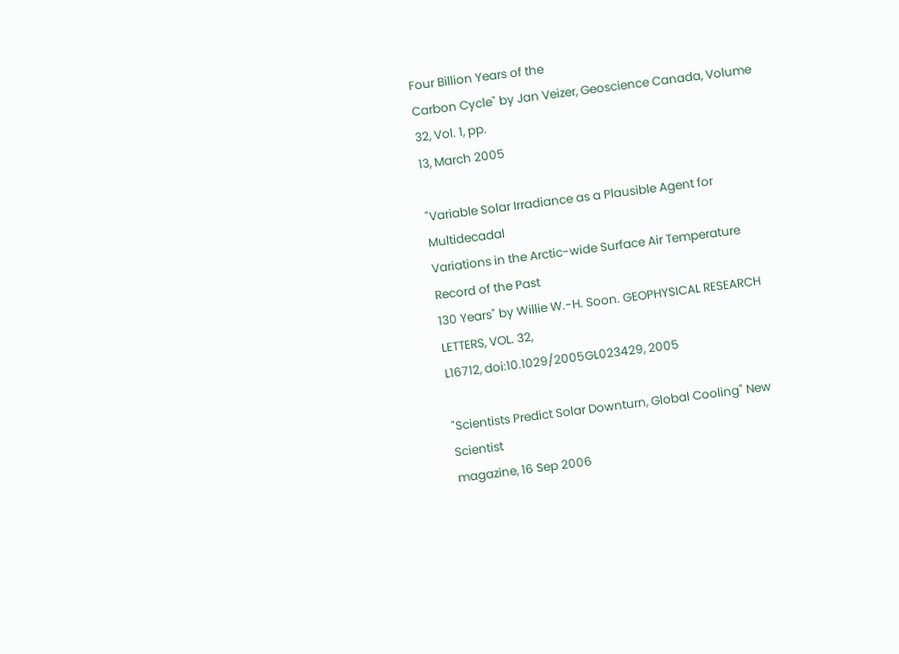Four Billion Years of the
Carbon Cycle" by Jan Veizer, Geoscience Canada, Volume 32, Vol. 1, pp.
13, March 2005

"Variable Solar Irradiance as a Plausible Agent for Multidecadal
Variations in the Arctic-wide Surface Air Temperature Record of the Past
130 Years" by Willie W.-H. Soon. GEOPHYSICAL RESEARCH LETTERS, VOL. 32,
L16712, doi:10.1029/2005GL023429, 2005

"Scientists Predict Solar Downturn, Global Cooling" New Scientist
magazine, 16 Sep 2006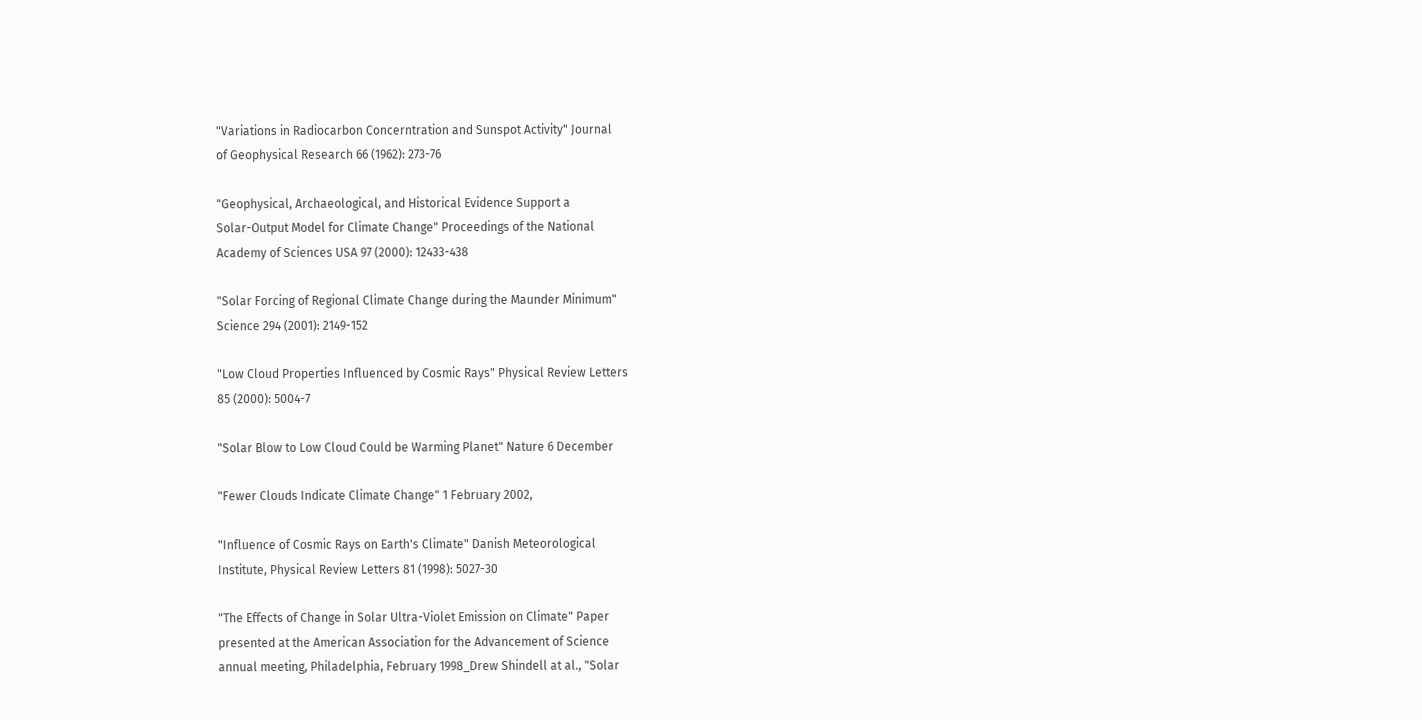"Variations in Radiocarbon Concerntration and Sunspot Activity" Journal
of Geophysical Research 66 (1962): 273-76

"Geophysical, Archaeological, and Historical Evidence Support a
Solar-Output Model for Climate Change" Proceedings of the National
Academy of Sciences USA 97 (2000): 12433-438

"Solar Forcing of Regional Climate Change during the Maunder Minimum"
Science 294 (2001): 2149-152

"Low Cloud Properties Influenced by Cosmic Rays" Physical Review Letters
85 (2000): 5004-7

"Solar Blow to Low Cloud Could be Warming Planet" Nature 6 December

"Fewer Clouds Indicate Climate Change" 1 February 2002,

"Influence of Cosmic Rays on Earth's Climate" Danish Meteorological
Institute, Physical Review Letters 81 (1998): 5027-30

"The Effects of Change in Solar Ultra-Violet Emission on Climate" Paper
presented at the American Association for the Advancement of Science
annual meeting, Philadelphia, February 1998_Drew Shindell at al., "Solar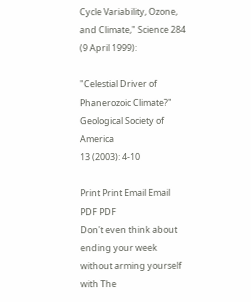Cycle Variability, Ozone, and Climate," Science 284 (9 April 1999):

"Celestial Driver of Phanerozoic Climate?" Geological Society of America
13 (2003): 4-10

Print Print Email Email PDF PDF
Don't even think about ending your week without arming yourself with The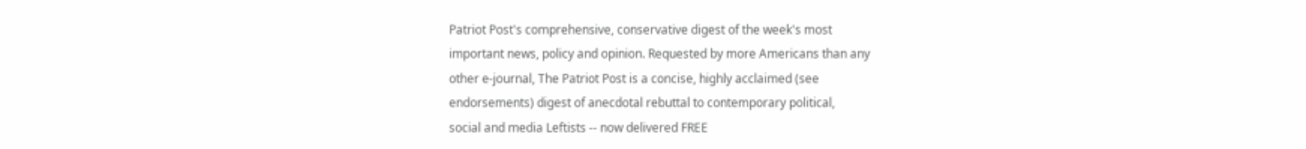Patriot Post's comprehensive, conservative digest of the week's most
important news, policy and opinion. Requested by more Americans than any
other e-journal, The Patriot Post is a concise, highly acclaimed (see
endorsements) digest of anecdotal rebuttal to contemporary political,
social and media Leftists -- now delivered FREE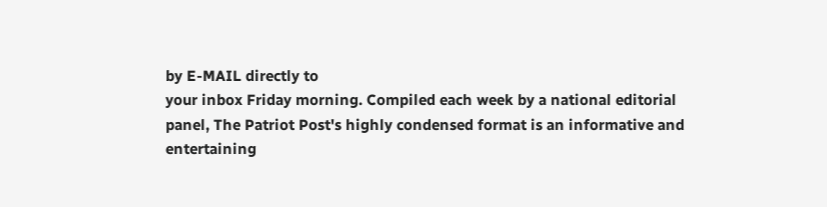by E-MAIL directly to
your inbox Friday morning. Compiled each week by a national editorial
panel, The Patriot Post's highly condensed format is an informative and
entertaining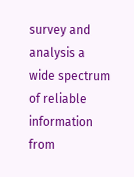survey and analysis a wide spectrum of reliable information
from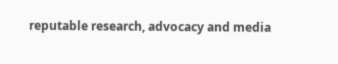reputable research, advocacy and media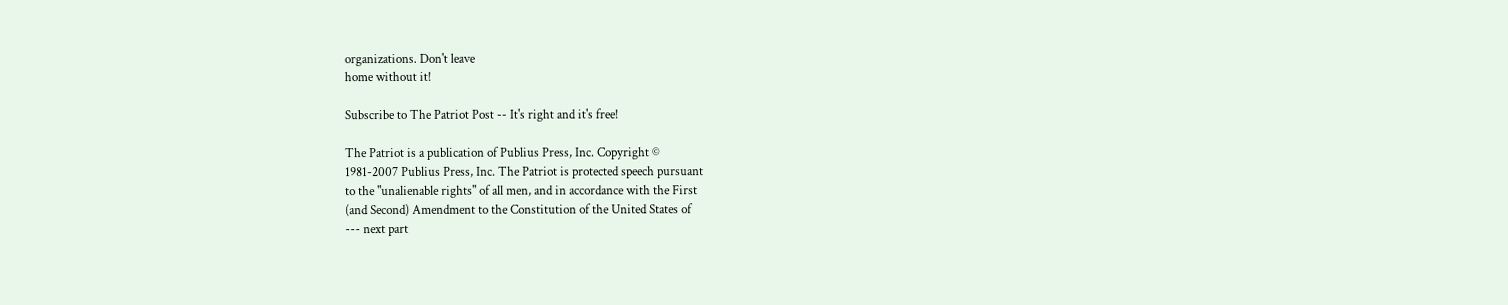organizations. Don't leave
home without it!

Subscribe to The Patriot Post -- It's right and it's free!

The Patriot is a publication of Publius Press, Inc. Copyright ©
1981-2007 Publius Press, Inc. The Patriot is protected speech pursuant
to the "unalienable rights" of all men, and in accordance with the First
(and Second) Amendment to the Constitution of the United States of
--- next part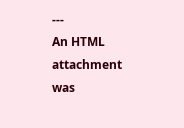---
An HTML attachment was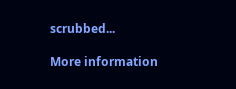scrubbed...

More information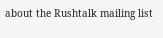about the Rushtalk mailing list